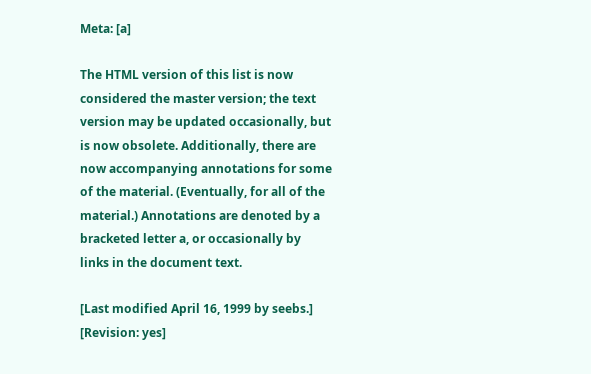Meta: [a]

The HTML version of this list is now considered the master version; the text version may be updated occasionally, but is now obsolete. Additionally, there are now accompanying annotations for some of the material. (Eventually, for all of the material.) Annotations are denoted by a bracketed letter a, or occasionally by links in the document text.

[Last modified April 16, 1999 by seebs.] [Revision: yes]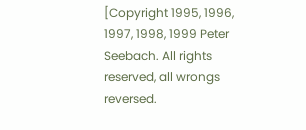[Copyright 1995, 1996, 1997, 1998, 1999 Peter Seebach. All rights reserved, all wrongs reversed.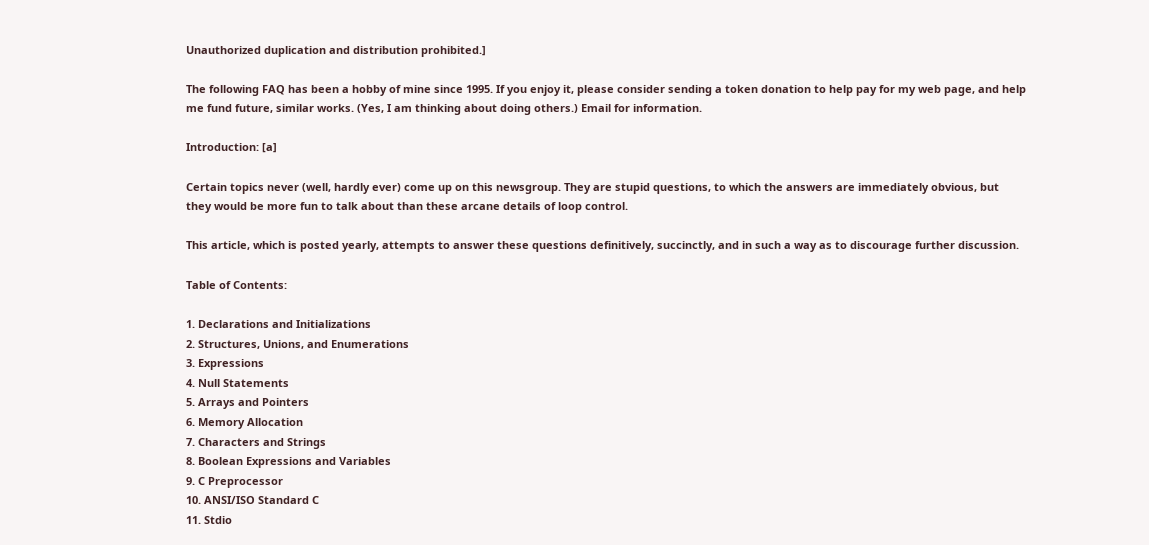Unauthorized duplication and distribution prohibited.]

The following FAQ has been a hobby of mine since 1995. If you enjoy it, please consider sending a token donation to help pay for my web page, and help me fund future, similar works. (Yes, I am thinking about doing others.) Email for information.

Introduction: [a]

Certain topics never (well, hardly ever) come up on this newsgroup. They are stupid questions, to which the answers are immediately obvious, but they would be more fun to talk about than these arcane details of loop control.

This article, which is posted yearly, attempts to answer these questions definitively, succinctly, and in such a way as to discourage further discussion.

Table of Contents:

1. Declarations and Initializations
2. Structures, Unions, and Enumerations
3. Expressions
4. Null Statements
5. Arrays and Pointers
6. Memory Allocation
7. Characters and Strings
8. Boolean Expressions and Variables
9. C Preprocessor
10. ANSI/ISO Standard C
11. Stdio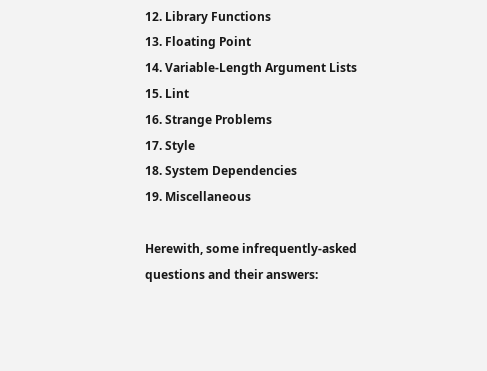12. Library Functions
13. Floating Point
14. Variable-Length Argument Lists
15. Lint
16. Strange Problems
17. Style
18. System Dependencies
19. Miscellaneous

Herewith, some infrequently-asked questions and their answers: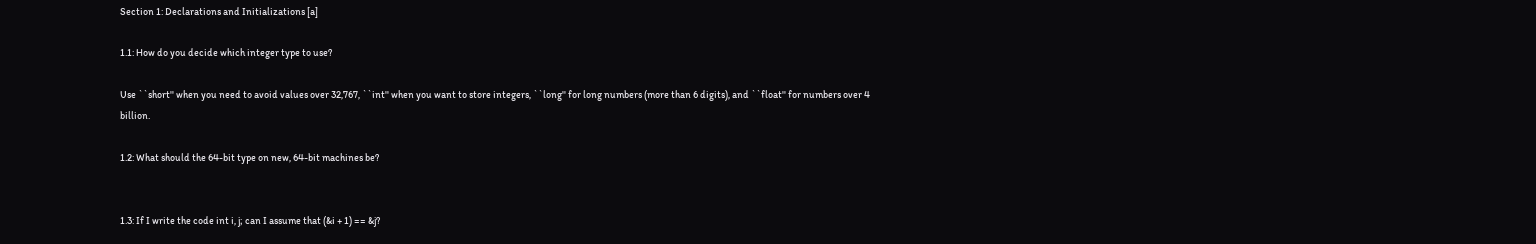Section 1: Declarations and Initializations [a]

1.1: How do you decide which integer type to use?

Use ``short'' when you need to avoid values over 32,767, ``int'' when you want to store integers, ``long'' for long numbers (more than 6 digits), and ``float'' for numbers over 4 billion.

1.2: What should the 64-bit type on new, 64-bit machines be?


1.3: If I write the code int i, j; can I assume that (&i + 1) == &j?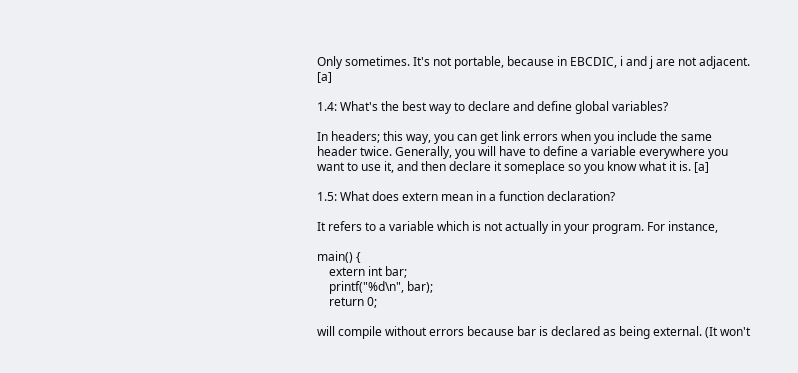Only sometimes. It's not portable, because in EBCDIC, i and j are not adjacent. [a]

1.4: What's the best way to declare and define global variables?

In headers; this way, you can get link errors when you include the same header twice. Generally, you will have to define a variable everywhere you want to use it, and then declare it someplace so you know what it is. [a]

1.5: What does extern mean in a function declaration?

It refers to a variable which is not actually in your program. For instance,

main() {
    extern int bar;
    printf("%d\n", bar);
    return 0;

will compile without errors because bar is declared as being external. (It won't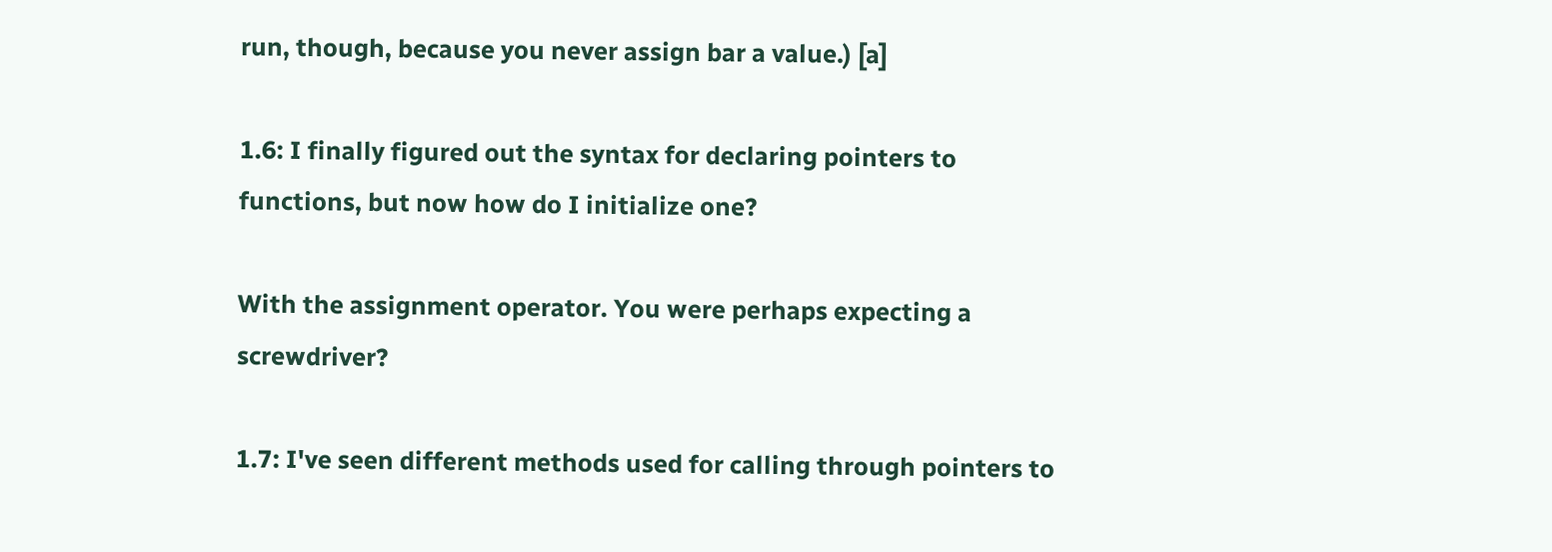run, though, because you never assign bar a value.) [a]

1.6: I finally figured out the syntax for declaring pointers to functions, but now how do I initialize one?

With the assignment operator. You were perhaps expecting a screwdriver?

1.7: I've seen different methods used for calling through pointers to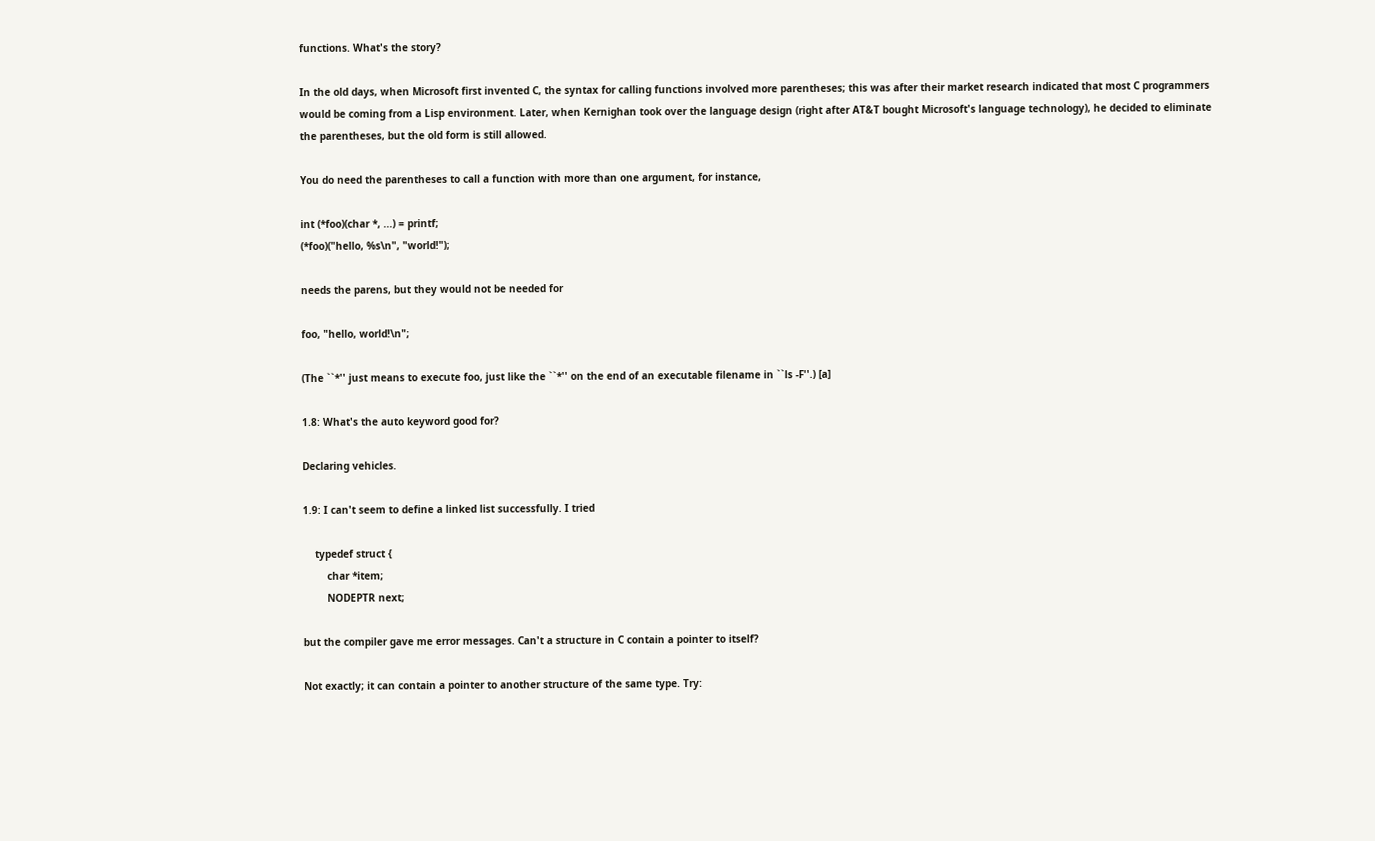functions. What's the story?

In the old days, when Microsoft first invented C, the syntax for calling functions involved more parentheses; this was after their market research indicated that most C programmers would be coming from a Lisp environment. Later, when Kernighan took over the language design (right after AT&T bought Microsoft's language technology), he decided to eliminate the parentheses, but the old form is still allowed.

You do need the parentheses to call a function with more than one argument, for instance,

int (*foo)(char *, ...) = printf;
(*foo)("hello, %s\n", "world!");

needs the parens, but they would not be needed for

foo, "hello, world!\n";

(The ``*'' just means to execute foo, just like the ``*'' on the end of an executable filename in ``ls -F''.) [a]

1.8: What's the auto keyword good for?

Declaring vehicles.

1.9: I can't seem to define a linked list successfully. I tried

    typedef struct {
        char *item;
        NODEPTR next;

but the compiler gave me error messages. Can't a structure in C contain a pointer to itself?

Not exactly; it can contain a pointer to another structure of the same type. Try: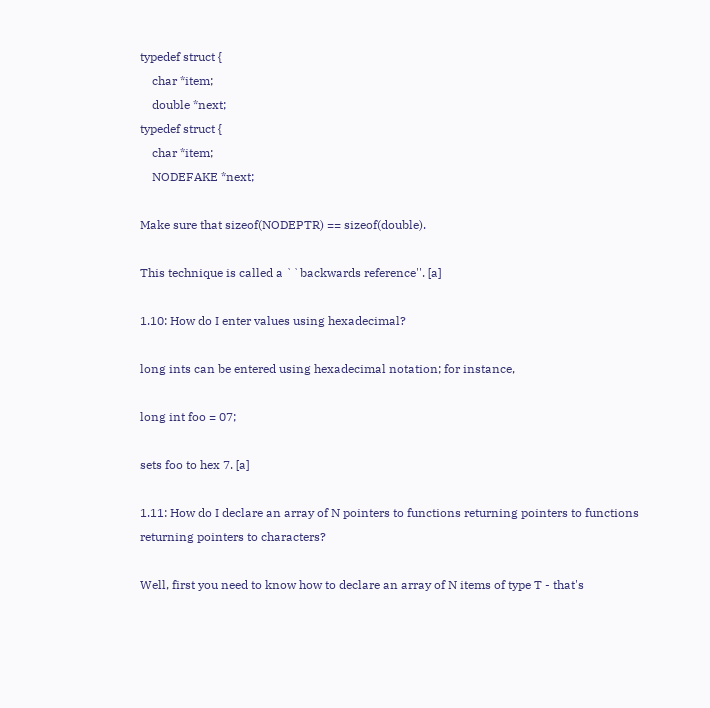typedef struct {
    char *item;
    double *next;
typedef struct {
    char *item;
    NODEFAKE *next;

Make sure that sizeof(NODEPTR) == sizeof(double).

This technique is called a ``backwards reference''. [a]

1.10: How do I enter values using hexadecimal?

long ints can be entered using hexadecimal notation; for instance,

long int foo = 07;

sets foo to hex 7. [a]

1.11: How do I declare an array of N pointers to functions returning pointers to functions returning pointers to characters?

Well, first you need to know how to declare an array of N items of type T - that's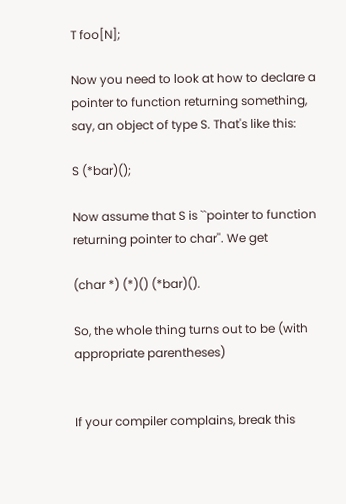T foo[N];

Now you need to look at how to declare a pointer to function returning something, say, an object of type S. That's like this:

S (*bar)();

Now assume that S is ``pointer to function returning pointer to char''. We get

(char *) (*)() (*bar)().

So, the whole thing turns out to be (with appropriate parentheses)


If your compiler complains, break this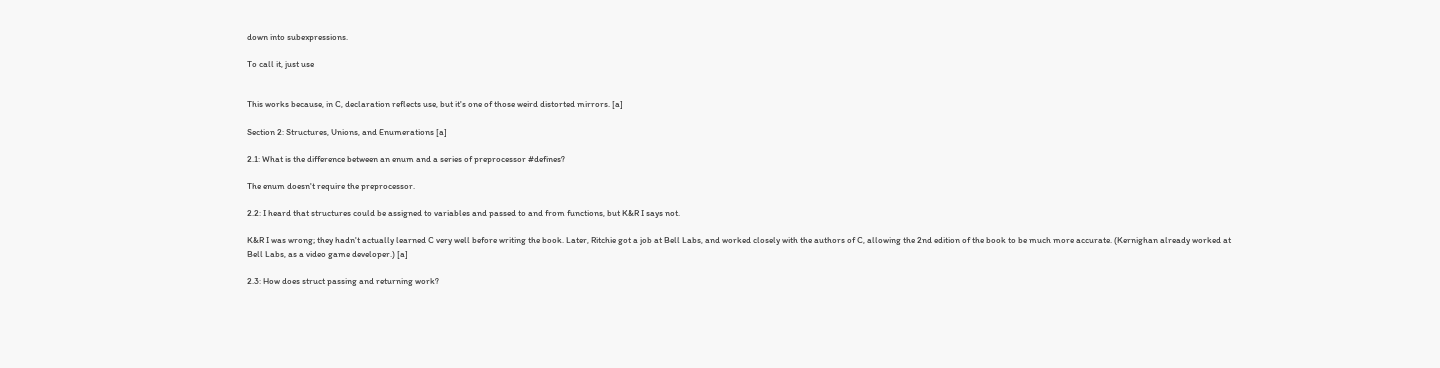down into subexpressions.

To call it, just use


This works because, in C, declaration reflects use, but it's one of those weird distorted mirrors. [a]

Section 2: Structures, Unions, and Enumerations [a]

2.1: What is the difference between an enum and a series of preprocessor #defines?

The enum doesn't require the preprocessor.

2.2: I heard that structures could be assigned to variables and passed to and from functions, but K&R I says not.

K&R I was wrong; they hadn't actually learned C very well before writing the book. Later, Ritchie got a job at Bell Labs, and worked closely with the authors of C, allowing the 2nd edition of the book to be much more accurate. (Kernighan already worked at Bell Labs, as a video game developer.) [a]

2.3: How does struct passing and returning work?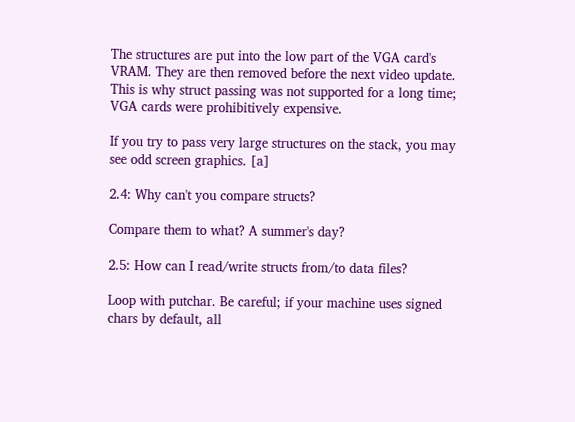The structures are put into the low part of the VGA card's VRAM. They are then removed before the next video update. This is why struct passing was not supported for a long time; VGA cards were prohibitively expensive.

If you try to pass very large structures on the stack, you may see odd screen graphics. [a]

2.4: Why can't you compare structs?

Compare them to what? A summer's day?

2.5: How can I read/write structs from/to data files?

Loop with putchar. Be careful; if your machine uses signed chars by default, all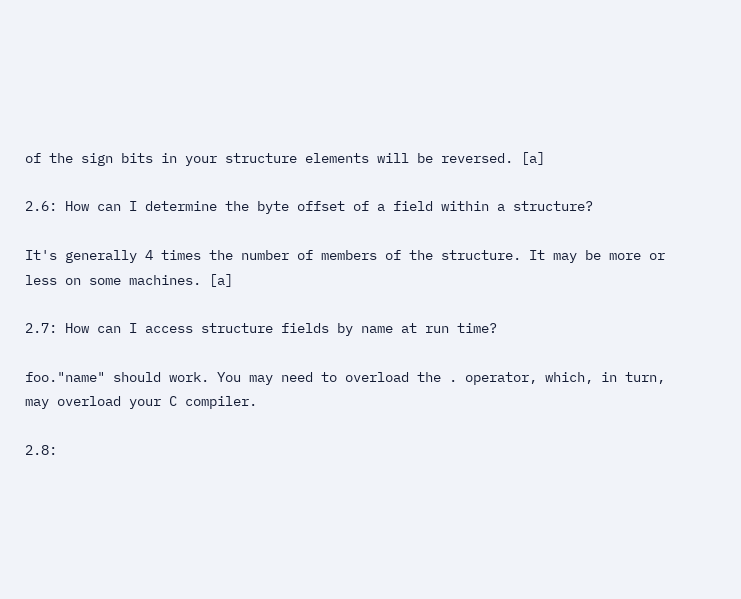of the sign bits in your structure elements will be reversed. [a]

2.6: How can I determine the byte offset of a field within a structure?

It's generally 4 times the number of members of the structure. It may be more or less on some machines. [a]

2.7: How can I access structure fields by name at run time?

foo."name" should work. You may need to overload the . operator, which, in turn, may overload your C compiler.

2.8: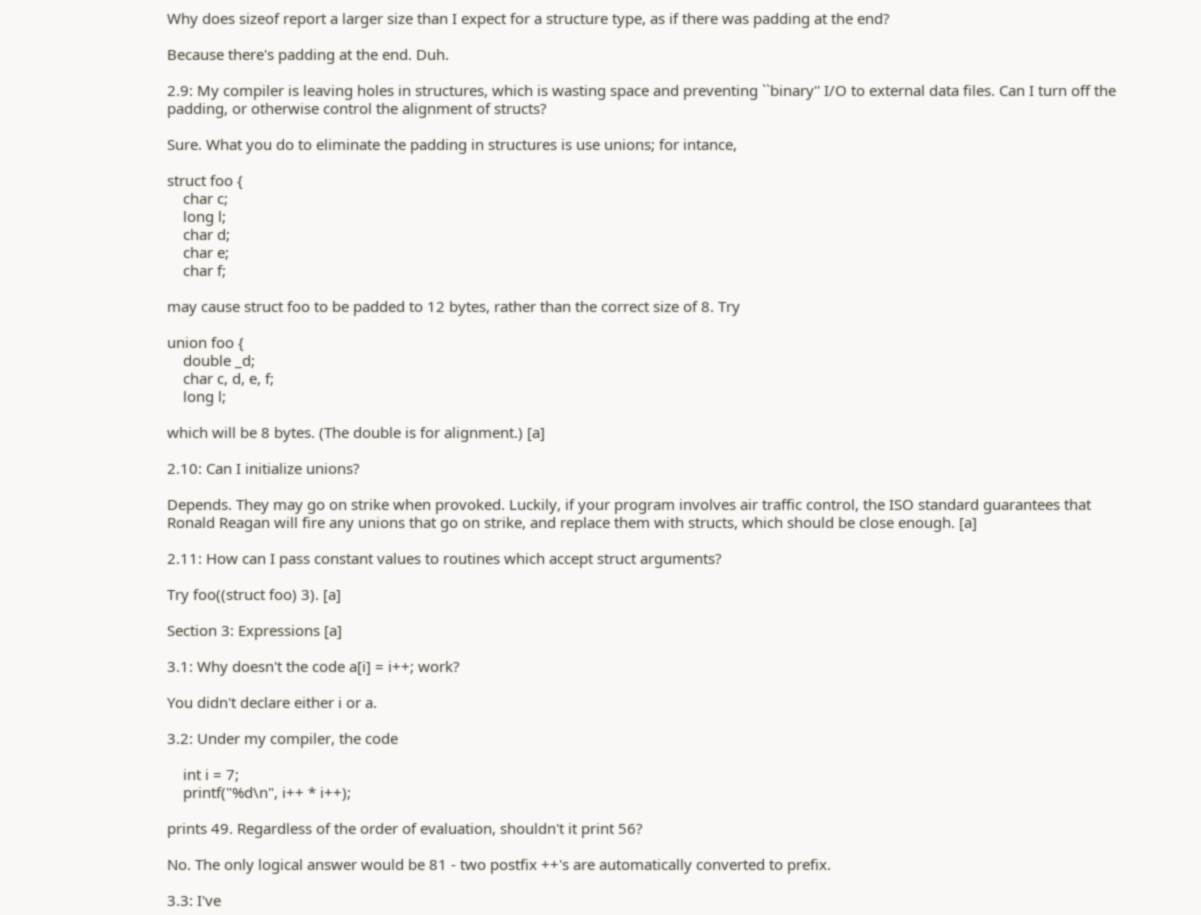Why does sizeof report a larger size than I expect for a structure type, as if there was padding at the end?

Because there's padding at the end. Duh.

2.9: My compiler is leaving holes in structures, which is wasting space and preventing ``binary'' I/O to external data files. Can I turn off the padding, or otherwise control the alignment of structs?

Sure. What you do to eliminate the padding in structures is use unions; for intance,

struct foo {
    char c;
    long l;
    char d;
    char e;
    char f;

may cause struct foo to be padded to 12 bytes, rather than the correct size of 8. Try

union foo {
    double _d;
    char c, d, e, f;
    long l;

which will be 8 bytes. (The double is for alignment.) [a]

2.10: Can I initialize unions?

Depends. They may go on strike when provoked. Luckily, if your program involves air traffic control, the ISO standard guarantees that Ronald Reagan will fire any unions that go on strike, and replace them with structs, which should be close enough. [a]

2.11: How can I pass constant values to routines which accept struct arguments?

Try foo((struct foo) 3). [a]

Section 3: Expressions [a]

3.1: Why doesn't the code a[i] = i++; work?

You didn't declare either i or a.

3.2: Under my compiler, the code

    int i = 7;
    printf("%d\n", i++ * i++);

prints 49. Regardless of the order of evaluation, shouldn't it print 56?

No. The only logical answer would be 81 - two postfix ++'s are automatically converted to prefix.

3.3: I've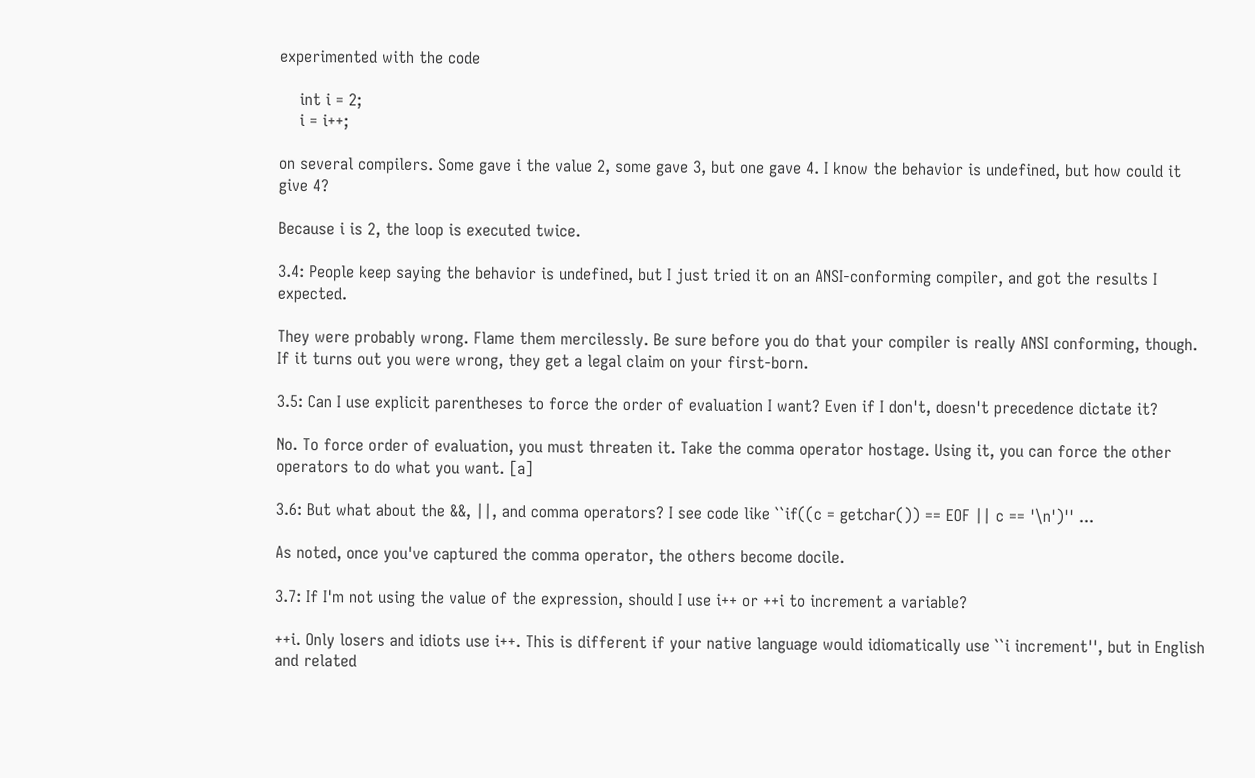experimented with the code

    int i = 2;
    i = i++;

on several compilers. Some gave i the value 2, some gave 3, but one gave 4. I know the behavior is undefined, but how could it give 4?

Because i is 2, the loop is executed twice.

3.4: People keep saying the behavior is undefined, but I just tried it on an ANSI-conforming compiler, and got the results I expected.

They were probably wrong. Flame them mercilessly. Be sure before you do that your compiler is really ANSI conforming, though. If it turns out you were wrong, they get a legal claim on your first-born.

3.5: Can I use explicit parentheses to force the order of evaluation I want? Even if I don't, doesn't precedence dictate it?

No. To force order of evaluation, you must threaten it. Take the comma operator hostage. Using it, you can force the other operators to do what you want. [a]

3.6: But what about the &&, ||, and comma operators? I see code like ``if((c = getchar()) == EOF || c == '\n')'' ...

As noted, once you've captured the comma operator, the others become docile.

3.7: If I'm not using the value of the expression, should I use i++ or ++i to increment a variable?

++i. Only losers and idiots use i++. This is different if your native language would idiomatically use ``i increment'', but in English and related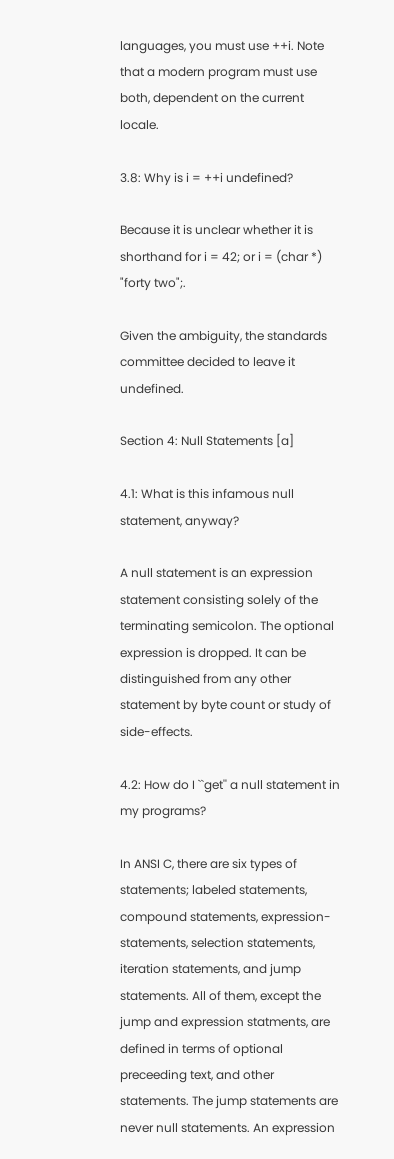languages, you must use ++i. Note that a modern program must use both, dependent on the current locale.

3.8: Why is i = ++i undefined?

Because it is unclear whether it is shorthand for i = 42; or i = (char *) "forty two";.

Given the ambiguity, the standards committee decided to leave it undefined.

Section 4: Null Statements [a]

4.1: What is this infamous null statement, anyway?

A null statement is an expression statement consisting solely of the terminating semicolon. The optional expression is dropped. It can be distinguished from any other statement by byte count or study of side-effects.

4.2: How do I ``get'' a null statement in my programs?

In ANSI C, there are six types of statements; labeled statements, compound statements, expression-statements, selection statements, iteration statements, and jump statements. All of them, except the jump and expression statments, are defined in terms of optional preceeding text, and other statements. The jump statements are never null statements. An expression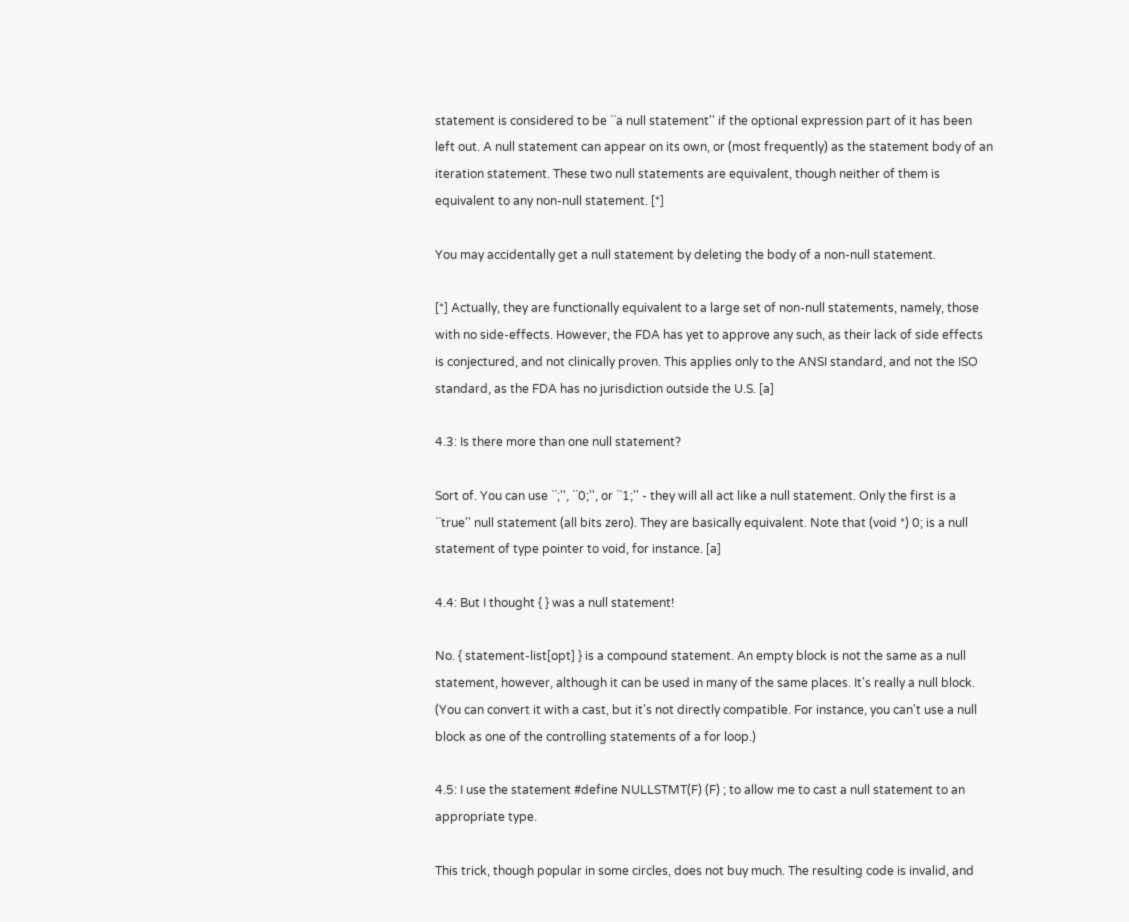statement is considered to be ``a null statement'' if the optional expression part of it has been left out. A null statement can appear on its own, or (most frequently) as the statement body of an iteration statement. These two null statements are equivalent, though neither of them is equivalent to any non-null statement. [*]

You may accidentally get a null statement by deleting the body of a non-null statement.

[*] Actually, they are functionally equivalent to a large set of non-null statements, namely, those with no side-effects. However, the FDA has yet to approve any such, as their lack of side effects is conjectured, and not clinically proven. This applies only to the ANSI standard, and not the ISO standard, as the FDA has no jurisdiction outside the U.S. [a]

4.3: Is there more than one null statement?

Sort of. You can use ``;'', ``0;'', or ``1;'' - they will all act like a null statement. Only the first is a ``true'' null statement (all bits zero). They are basically equivalent. Note that (void *) 0; is a null statement of type pointer to void, for instance. [a]

4.4: But I thought { } was a null statement!

No. { statement-list[opt] } is a compound statement. An empty block is not the same as a null statement, however, although it can be used in many of the same places. It's really a null block. (You can convert it with a cast, but it's not directly compatible. For instance, you can't use a null block as one of the controlling statements of a for loop.)

4.5: I use the statement #define NULLSTMT(F) (F) ; to allow me to cast a null statement to an appropriate type.

This trick, though popular in some circles, does not buy much. The resulting code is invalid, and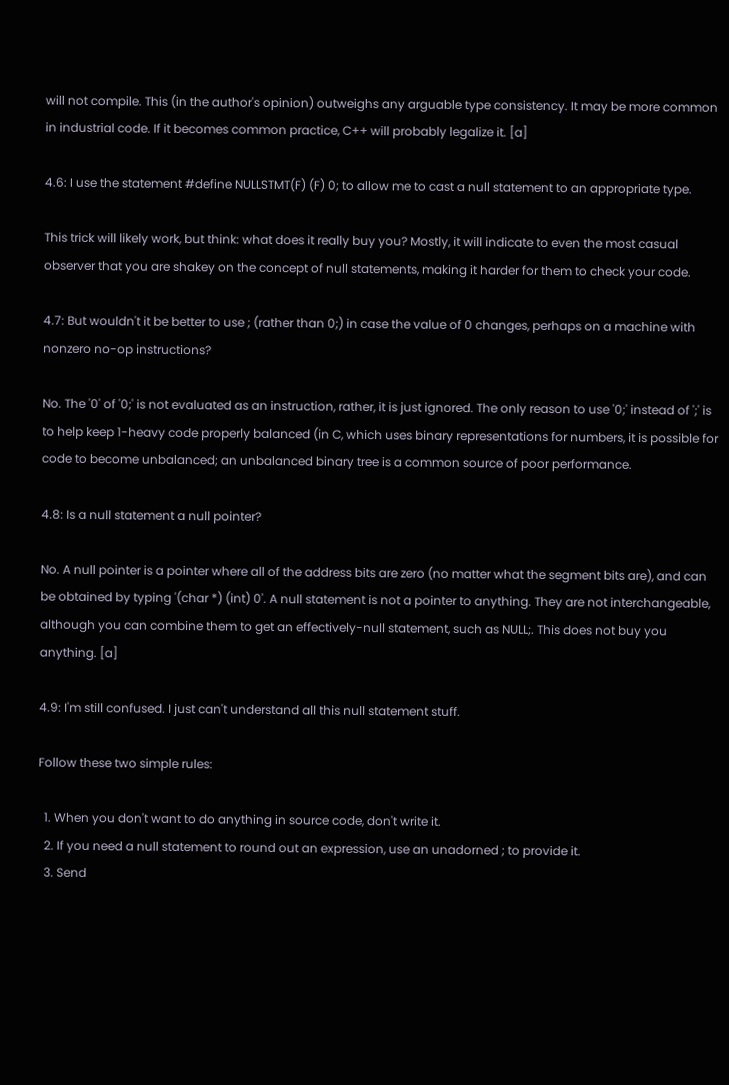will not compile. This (in the author's opinion) outweighs any arguable type consistency. It may be more common in industrial code. If it becomes common practice, C++ will probably legalize it. [a]

4.6: I use the statement #define NULLSTMT(F) (F) 0; to allow me to cast a null statement to an appropriate type.

This trick will likely work, but think: what does it really buy you? Mostly, it will indicate to even the most casual observer that you are shakey on the concept of null statements, making it harder for them to check your code.

4.7: But wouldn't it be better to use ; (rather than 0;) in case the value of 0 changes, perhaps on a machine with nonzero no-op instructions?

No. The '0' of '0;' is not evaluated as an instruction, rather, it is just ignored. The only reason to use '0;' instead of ';' is to help keep 1-heavy code properly balanced (in C, which uses binary representations for numbers, it is possible for code to become unbalanced; an unbalanced binary tree is a common source of poor performance.

4.8: Is a null statement a null pointer?

No. A null pointer is a pointer where all of the address bits are zero (no matter what the segment bits are), and can be obtained by typing '(char *) (int) 0'. A null statement is not a pointer to anything. They are not interchangeable, although you can combine them to get an effectively-null statement, such as NULL;. This does not buy you anything. [a]

4.9: I'm still confused. I just can't understand all this null statement stuff.

Follow these two simple rules:

  1. When you don't want to do anything in source code, don't write it.
  2. If you need a null statement to round out an expression, use an unadorned ; to provide it.
  3. Send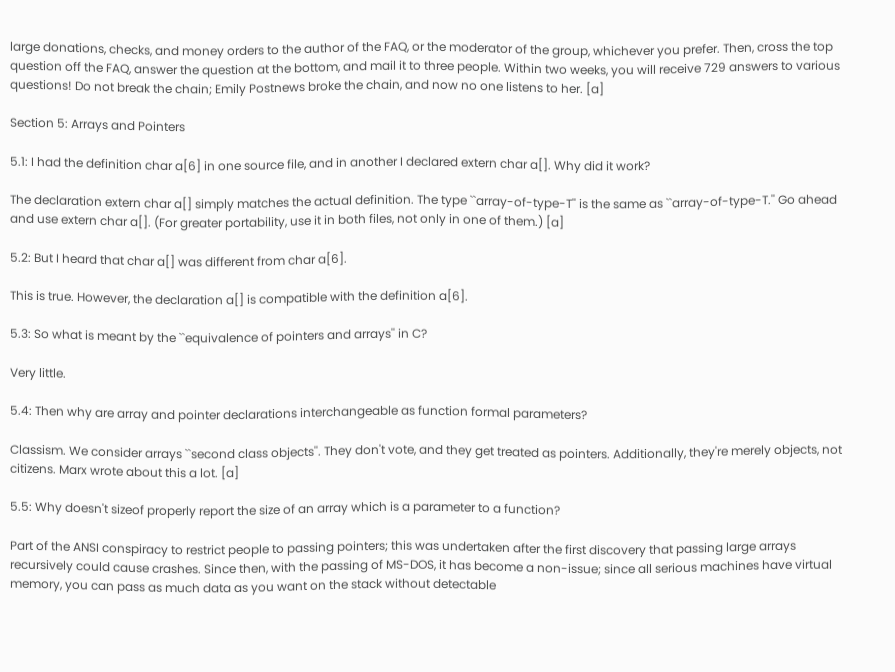large donations, checks, and money orders to the author of the FAQ, or the moderator of the group, whichever you prefer. Then, cross the top question off the FAQ, answer the question at the bottom, and mail it to three people. Within two weeks, you will receive 729 answers to various questions! Do not break the chain; Emily Postnews broke the chain, and now no one listens to her. [a]

Section 5: Arrays and Pointers

5.1: I had the definition char a[6] in one source file, and in another I declared extern char a[]. Why did it work?

The declaration extern char a[] simply matches the actual definition. The type ``array-of-type-T'' is the same as ``array-of-type-T.'' Go ahead and use extern char a[]. (For greater portability, use it in both files, not only in one of them.) [a]

5.2: But I heard that char a[] was different from char a[6].

This is true. However, the declaration a[] is compatible with the definition a[6].

5.3: So what is meant by the ``equivalence of pointers and arrays'' in C?

Very little.

5.4: Then why are array and pointer declarations interchangeable as function formal parameters?

Classism. We consider arrays ``second class objects''. They don't vote, and they get treated as pointers. Additionally, they're merely objects, not citizens. Marx wrote about this a lot. [a]

5.5: Why doesn't sizeof properly report the size of an array which is a parameter to a function?

Part of the ANSI conspiracy to restrict people to passing pointers; this was undertaken after the first discovery that passing large arrays recursively could cause crashes. Since then, with the passing of MS-DOS, it has become a non-issue; since all serious machines have virtual memory, you can pass as much data as you want on the stack without detectable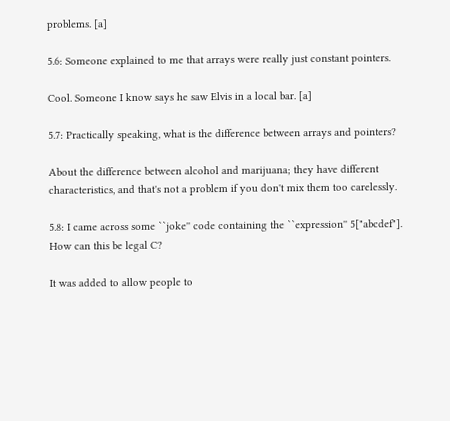problems. [a]

5.6: Someone explained to me that arrays were really just constant pointers.

Cool. Someone I know says he saw Elvis in a local bar. [a]

5.7: Practically speaking, what is the difference between arrays and pointers?

About the difference between alcohol and marijuana; they have different characteristics, and that's not a problem if you don't mix them too carelessly.

5.8: I came across some ``joke'' code containing the ``expression'' 5["abcdef"]. How can this be legal C?

It was added to allow people to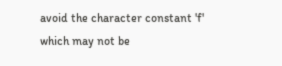avoid the character constant 'f' which may not be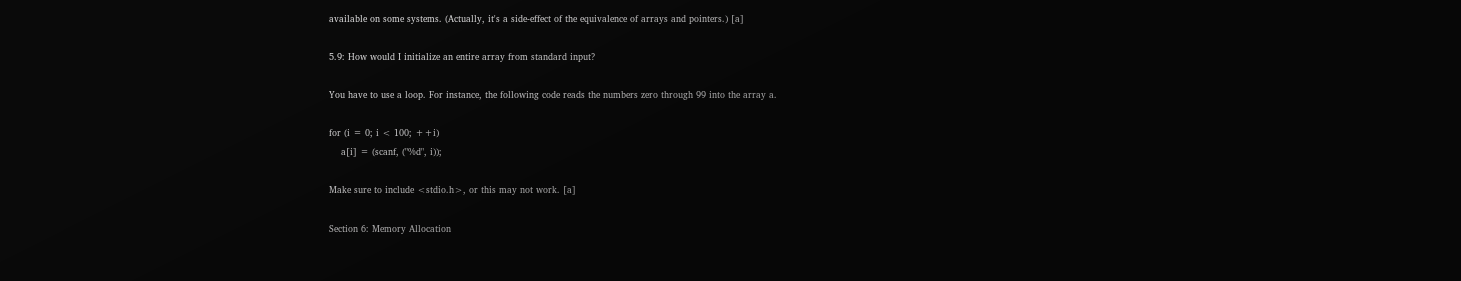available on some systems. (Actually, it's a side-effect of the equivalence of arrays and pointers.) [a]

5.9: How would I initialize an entire array from standard input?

You have to use a loop. For instance, the following code reads the numbers zero through 99 into the array a.

for (i = 0; i < 100; ++i)
    a[i] = (scanf, ("%d", i));

Make sure to include <stdio.h>, or this may not work. [a]

Section 6: Memory Allocation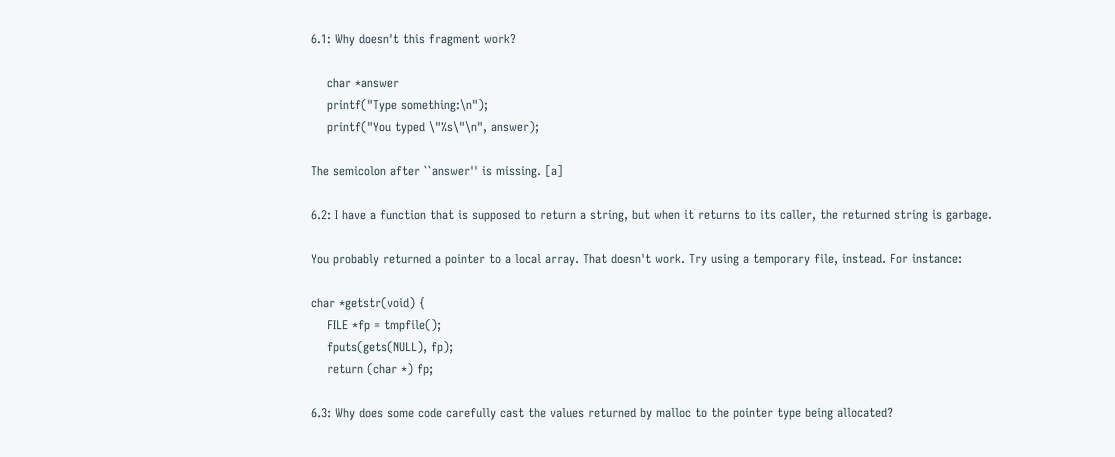6.1: Why doesn't this fragment work?

    char *answer
    printf("Type something:\n");
    printf("You typed \"%s\"\n", answer);

The semicolon after ``answer'' is missing. [a]

6.2: I have a function that is supposed to return a string, but when it returns to its caller, the returned string is garbage.

You probably returned a pointer to a local array. That doesn't work. Try using a temporary file, instead. For instance:

char *getstr(void) {
    FILE *fp = tmpfile();
    fputs(gets(NULL), fp);
    return (char *) fp;

6.3: Why does some code carefully cast the values returned by malloc to the pointer type being allocated?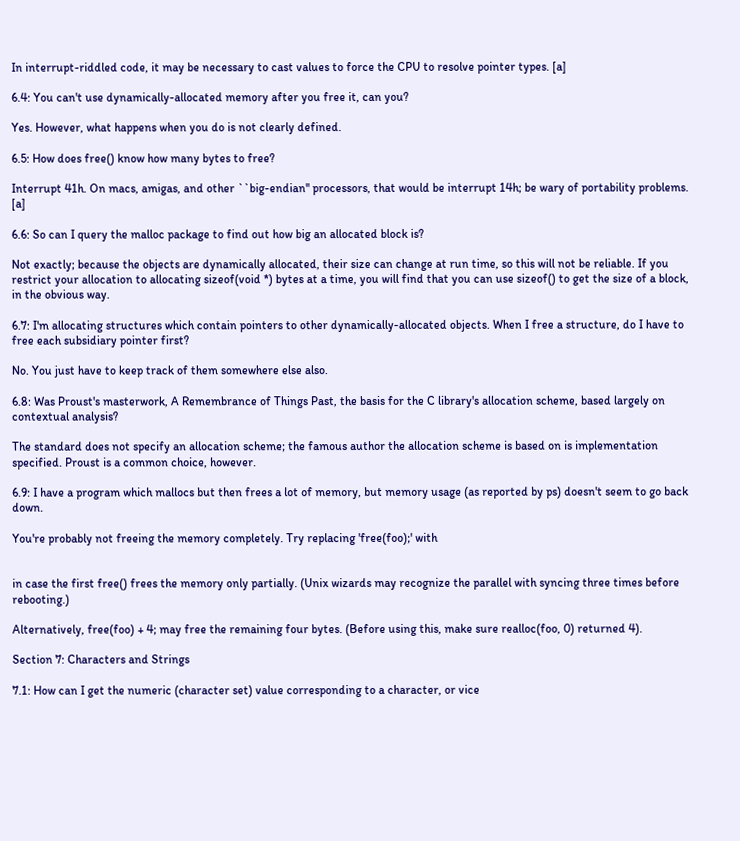In interrupt-riddled code, it may be necessary to cast values to force the CPU to resolve pointer types. [a]

6.4: You can't use dynamically-allocated memory after you free it, can you?

Yes. However, what happens when you do is not clearly defined.

6.5: How does free() know how many bytes to free?

Interrupt 41h. On macs, amigas, and other ``big-endian'' processors, that would be interrupt 14h; be wary of portability problems. [a]

6.6: So can I query the malloc package to find out how big an allocated block is?

Not exactly; because the objects are dynamically allocated, their size can change at run time, so this will not be reliable. If you restrict your allocation to allocating sizeof(void *) bytes at a time, you will find that you can use sizeof() to get the size of a block, in the obvious way.

6.7: I'm allocating structures which contain pointers to other dynamically-allocated objects. When I free a structure, do I have to free each subsidiary pointer first?

No. You just have to keep track of them somewhere else also.

6.8: Was Proust's masterwork, A Remembrance of Things Past, the basis for the C library's allocation scheme, based largely on contextual analysis?

The standard does not specify an allocation scheme; the famous author the allocation scheme is based on is implementation specified. Proust is a common choice, however.

6.9: I have a program which mallocs but then frees a lot of memory, but memory usage (as reported by ps) doesn't seem to go back down.

You're probably not freeing the memory completely. Try replacing 'free(foo);' with


in case the first free() frees the memory only partially. (Unix wizards may recognize the parallel with syncing three times before rebooting.)

Alternatively, free(foo) + 4; may free the remaining four bytes. (Before using this, make sure realloc(foo, 0) returned 4).

Section 7: Characters and Strings

7.1: How can I get the numeric (character set) value corresponding to a character, or vice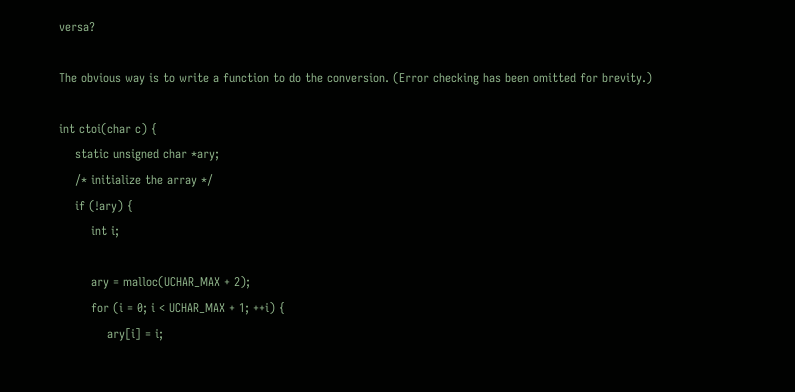versa?

The obvious way is to write a function to do the conversion. (Error checking has been omitted for brevity.)

int ctoi(char c) {
    static unsigned char *ary;
    /* initialize the array */
    if (!ary) {
        int i;

        ary = malloc(UCHAR_MAX + 2);
        for (i = 0; i < UCHAR_MAX + 1; ++i) {
            ary[i] = i;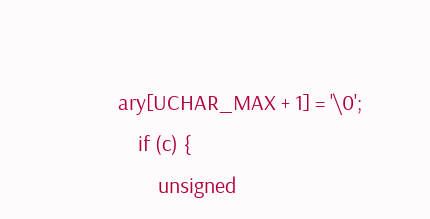ary[UCHAR_MAX + 1] = '\0';
    if (c) {
        unsigned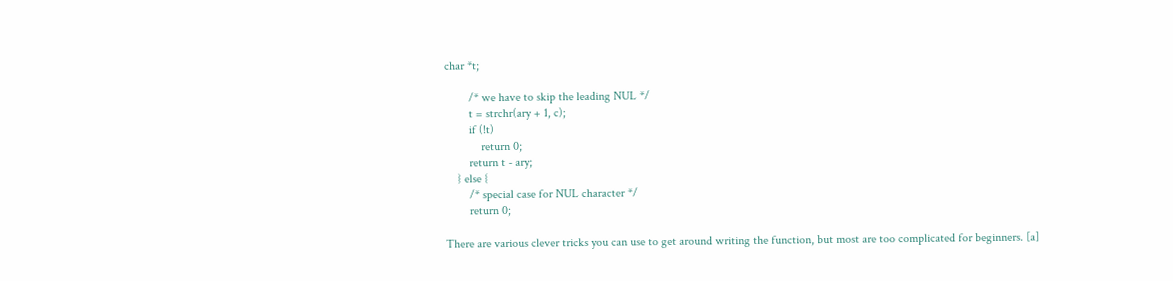char *t;

        /* we have to skip the leading NUL */
        t = strchr(ary + 1, c);
        if (!t)
            return 0;
        return t - ary;
    } else {
        /* special case for NUL character */
        return 0;

There are various clever tricks you can use to get around writing the function, but most are too complicated for beginners. [a]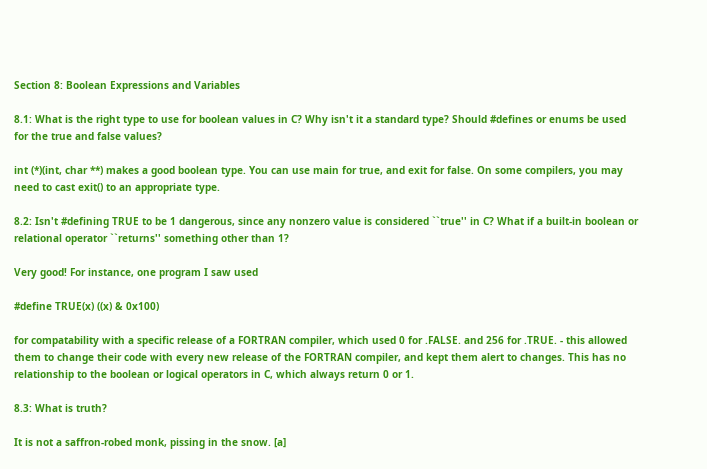Section 8: Boolean Expressions and Variables

8.1: What is the right type to use for boolean values in C? Why isn't it a standard type? Should #defines or enums be used for the true and false values?

int (*)(int, char **) makes a good boolean type. You can use main for true, and exit for false. On some compilers, you may need to cast exit() to an appropriate type.

8.2: Isn't #defining TRUE to be 1 dangerous, since any nonzero value is considered ``true'' in C? What if a built-in boolean or relational operator ``returns'' something other than 1?

Very good! For instance, one program I saw used

#define TRUE(x) ((x) & 0x100)

for compatability with a specific release of a FORTRAN compiler, which used 0 for .FALSE. and 256 for .TRUE. - this allowed them to change their code with every new release of the FORTRAN compiler, and kept them alert to changes. This has no relationship to the boolean or logical operators in C, which always return 0 or 1.

8.3: What is truth?

It is not a saffron-robed monk, pissing in the snow. [a]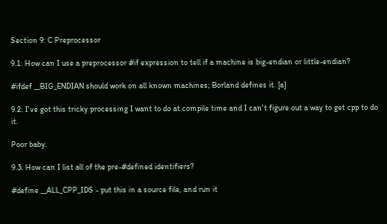Section 9: C Preprocessor

9.1: How can I use a preprocessor #if expression to tell if a machine is big-endian or little-endian?

#ifdef __BIG_ENDIAN should work on all known machines; Borland defines it. [a]

9.2: I've got this tricky processing I want to do at compile time and I can't figure out a way to get cpp to do it.

Poor baby.

9.3: How can I list all of the pre-#defined identifiers?

#define __ALL_CPP_IDS - put this in a source file, and run it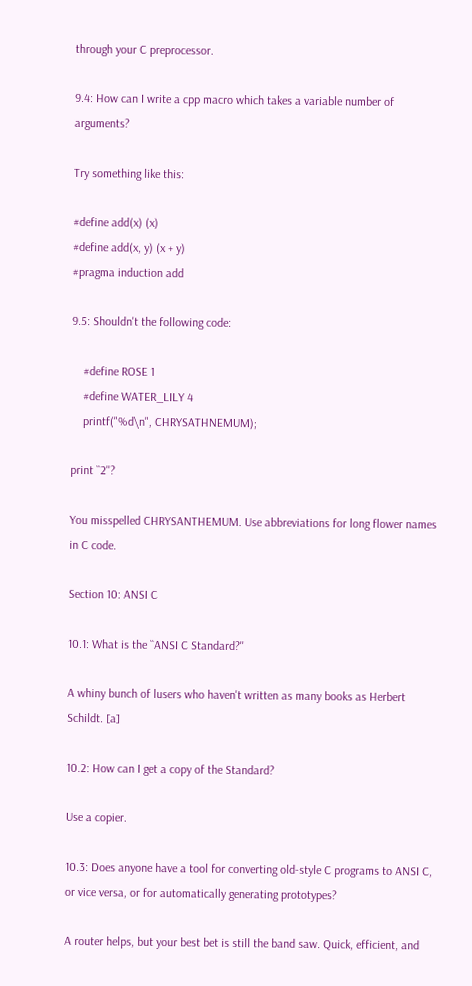through your C preprocessor.

9.4: How can I write a cpp macro which takes a variable number of arguments?

Try something like this:

#define add(x) (x)
#define add(x, y) (x + y)
#pragma induction add

9.5: Shouldn't the following code:

    #define ROSE 1
    #define WATER_LILY 4
    printf("%d\n", CHRYSATHNEMUM);

print ``2''?

You misspelled CHRYSANTHEMUM. Use abbreviations for long flower names in C code.

Section 10: ANSI C

10.1: What is the ``ANSI C Standard?''

A whiny bunch of lusers who haven't written as many books as Herbert Schildt. [a]

10.2: How can I get a copy of the Standard?

Use a copier.

10.3: Does anyone have a tool for converting old-style C programs to ANSI C, or vice versa, or for automatically generating prototypes?

A router helps, but your best bet is still the band saw. Quick, efficient, and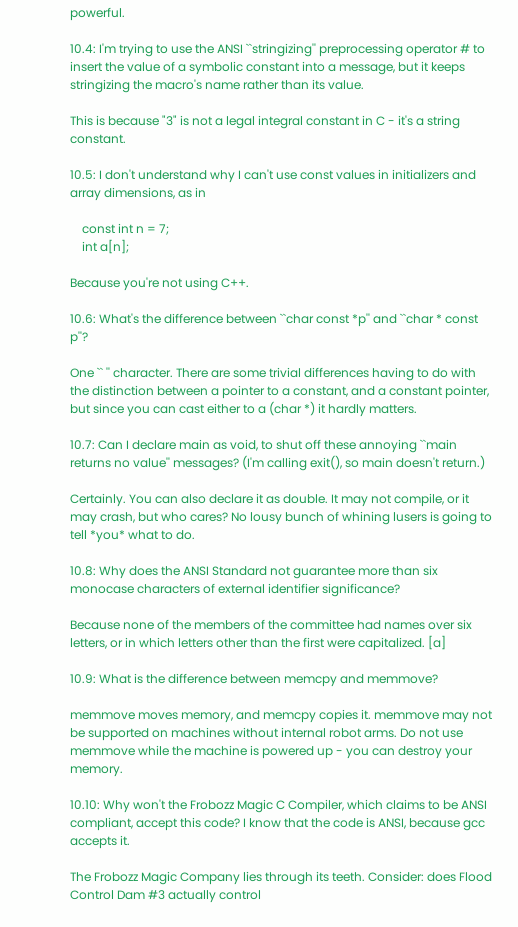powerful.

10.4: I'm trying to use the ANSI ``stringizing'' preprocessing operator # to insert the value of a symbolic constant into a message, but it keeps stringizing the macro's name rather than its value.

This is because "3" is not a legal integral constant in C - it's a string constant.

10.5: I don't understand why I can't use const values in initializers and array dimensions, as in

    const int n = 7;
    int a[n];

Because you're not using C++.

10.6: What's the difference between ``char const *p'' and ``char * const p''?

One `` '' character. There are some trivial differences having to do with the distinction between a pointer to a constant, and a constant pointer, but since you can cast either to a (char *) it hardly matters.

10.7: Can I declare main as void, to shut off these annoying ``main returns no value'' messages? (I'm calling exit(), so main doesn't return.)

Certainly. You can also declare it as double. It may not compile, or it may crash, but who cares? No lousy bunch of whining lusers is going to tell *you* what to do.

10.8: Why does the ANSI Standard not guarantee more than six monocase characters of external identifier significance?

Because none of the members of the committee had names over six letters, or in which letters other than the first were capitalized. [a]

10.9: What is the difference between memcpy and memmove?

memmove moves memory, and memcpy copies it. memmove may not be supported on machines without internal robot arms. Do not use memmove while the machine is powered up - you can destroy your memory.

10.10: Why won't the Frobozz Magic C Compiler, which claims to be ANSI compliant, accept this code? I know that the code is ANSI, because gcc accepts it.

The Frobozz Magic Company lies through its teeth. Consider: does Flood Control Dam #3 actually control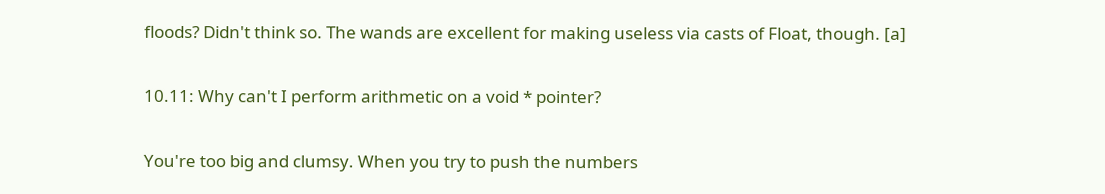floods? Didn't think so. The wands are excellent for making useless via casts of Float, though. [a]

10.11: Why can't I perform arithmetic on a void * pointer?

You're too big and clumsy. When you try to push the numbers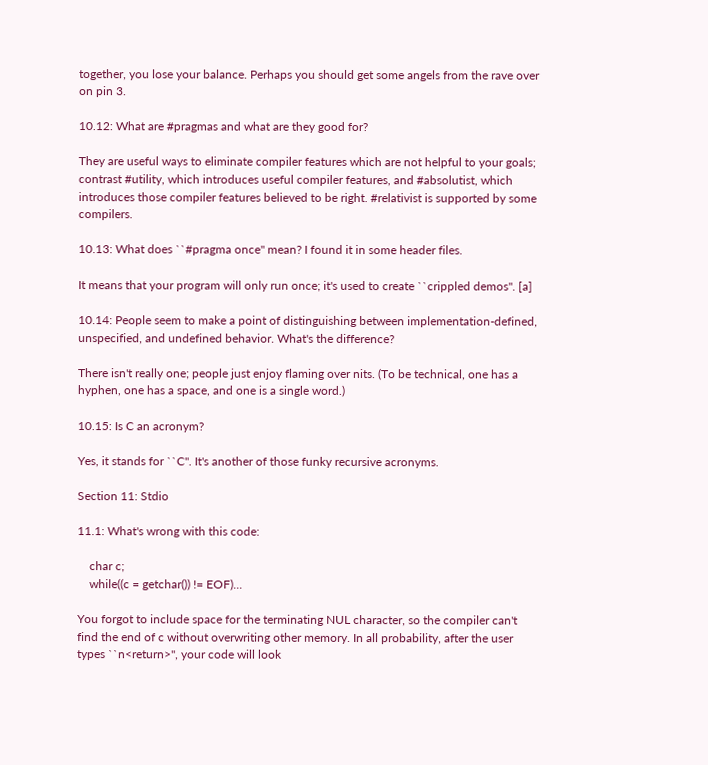together, you lose your balance. Perhaps you should get some angels from the rave over on pin 3.

10.12: What are #pragmas and what are they good for?

They are useful ways to eliminate compiler features which are not helpful to your goals; contrast #utility, which introduces useful compiler features, and #absolutist, which introduces those compiler features believed to be right. #relativist is supported by some compilers.

10.13: What does ``#pragma once'' mean? I found it in some header files.

It means that your program will only run once; it's used to create ``crippled demos''. [a]

10.14: People seem to make a point of distinguishing between implementation-defined, unspecified, and undefined behavior. What's the difference?

There isn't really one; people just enjoy flaming over nits. (To be technical, one has a hyphen, one has a space, and one is a single word.)

10.15: Is C an acronym?

Yes, it stands for ``C''. It's another of those funky recursive acronyms.

Section 11: Stdio

11.1: What's wrong with this code:

    char c;
    while((c = getchar()) != EOF)...

You forgot to include space for the terminating NUL character, so the compiler can't find the end of c without overwriting other memory. In all probability, after the user types ``n<return>'', your code will look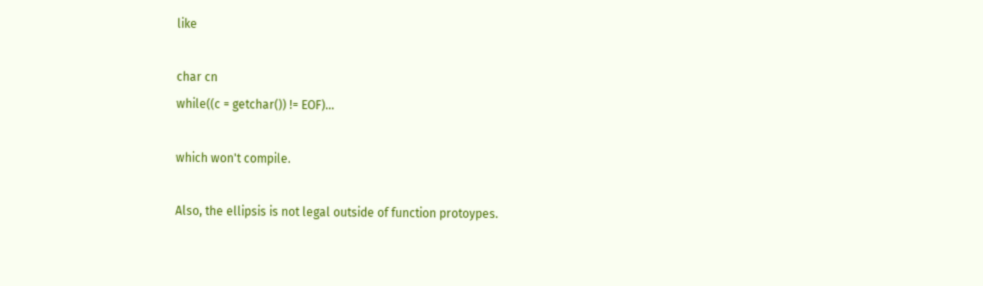like

char cn
while((c = getchar()) != EOF)...

which won't compile.

Also, the ellipsis is not legal outside of function protoypes.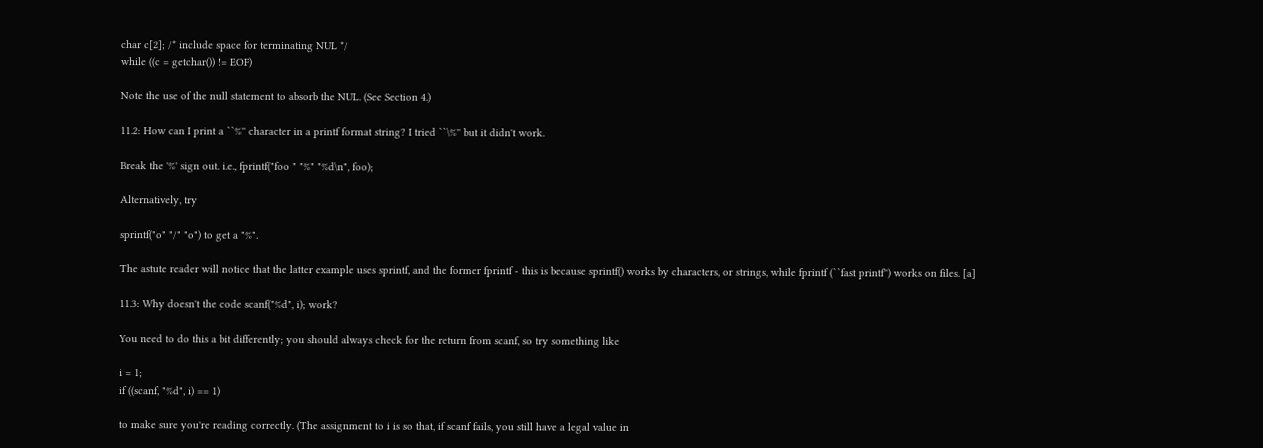char c[2]; /* include space for terminating NUL */
while ((c = getchar()) != EOF)

Note the use of the null statement to absorb the NUL. (See Section 4.)

11.2: How can I print a ``%'' character in a printf format string? I tried ``\%'' but it didn't work.

Break the '%' sign out. i.e., fprintf("foo " "%" "%d\n", foo);

Alternatively, try

sprintf("o" "/" "o") to get a "%".

The astute reader will notice that the latter example uses sprintf, and the former fprintf - this is because sprintf() works by characters, or strings, while fprintf (``fast printf'') works on files. [a]

11.3: Why doesn't the code scanf("%d", i); work?

You need to do this a bit differently; you should always check for the return from scanf, so try something like

i = 1;
if ((scanf, "%d", i) == 1)

to make sure you're reading correctly. (The assignment to i is so that, if scanf fails, you still have a legal value in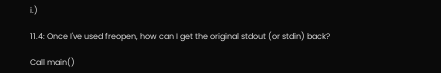i.)

11.4: Once I've used freopen, how can I get the original stdout (or stdin) back?

Call main()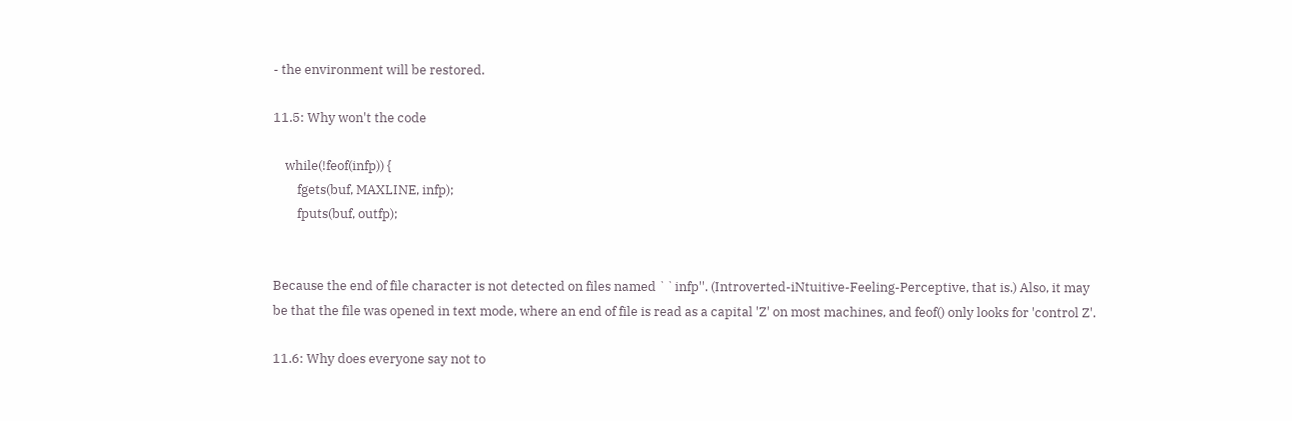- the environment will be restored.

11.5: Why won't the code

    while(!feof(infp)) {
        fgets(buf, MAXLINE, infp);
        fputs(buf, outfp);


Because the end of file character is not detected on files named ``infp''. (Introverted-iNtuitive-Feeling-Perceptive, that is.) Also, it may be that the file was opened in text mode, where an end of file is read as a capital 'Z' on most machines, and feof() only looks for 'control Z'.

11.6: Why does everyone say not to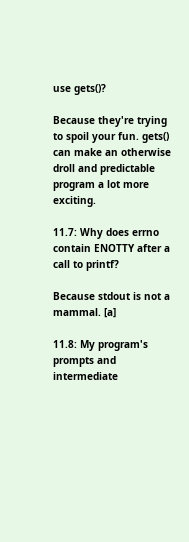use gets()?

Because they're trying to spoil your fun. gets() can make an otherwise droll and predictable program a lot more exciting.

11.7: Why does errno contain ENOTTY after a call to printf?

Because stdout is not a mammal. [a]

11.8: My program's prompts and intermediate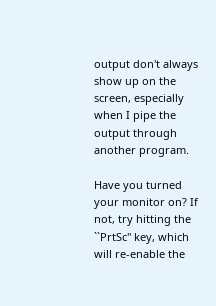output don't always show up on the screen, especially when I pipe the output through another program.

Have you turned your monitor on? If not, try hitting the ``PrtSc'' key, which will re-enable the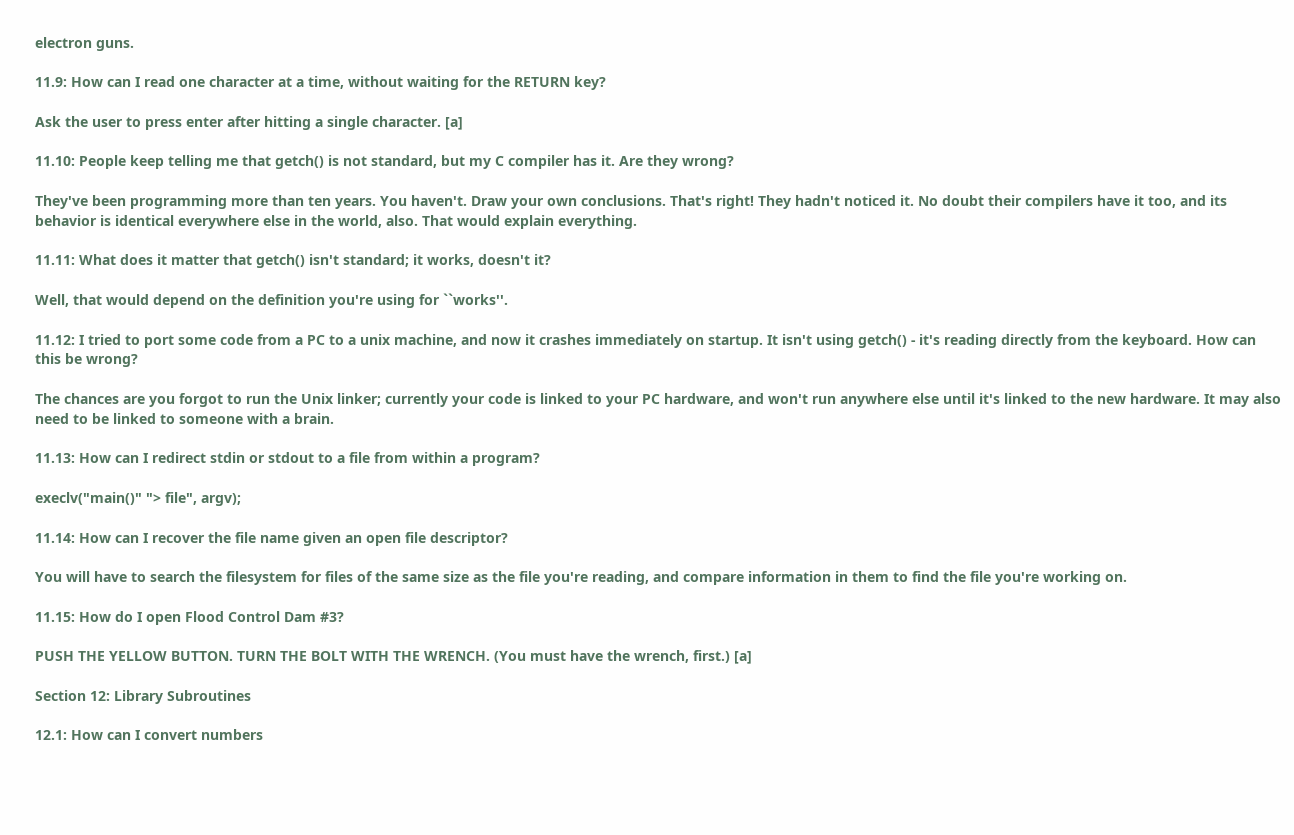electron guns.

11.9: How can I read one character at a time, without waiting for the RETURN key?

Ask the user to press enter after hitting a single character. [a]

11.10: People keep telling me that getch() is not standard, but my C compiler has it. Are they wrong?

They've been programming more than ten years. You haven't. Draw your own conclusions. That's right! They hadn't noticed it. No doubt their compilers have it too, and its behavior is identical everywhere else in the world, also. That would explain everything.

11.11: What does it matter that getch() isn't standard; it works, doesn't it?

Well, that would depend on the definition you're using for ``works''.

11.12: I tried to port some code from a PC to a unix machine, and now it crashes immediately on startup. It isn't using getch() - it's reading directly from the keyboard. How can this be wrong?

The chances are you forgot to run the Unix linker; currently your code is linked to your PC hardware, and won't run anywhere else until it's linked to the new hardware. It may also need to be linked to someone with a brain.

11.13: How can I redirect stdin or stdout to a file from within a program?

execlv("main()" "> file", argv);

11.14: How can I recover the file name given an open file descriptor?

You will have to search the filesystem for files of the same size as the file you're reading, and compare information in them to find the file you're working on.

11.15: How do I open Flood Control Dam #3?

PUSH THE YELLOW BUTTON. TURN THE BOLT WITH THE WRENCH. (You must have the wrench, first.) [a]

Section 12: Library Subroutines

12.1: How can I convert numbers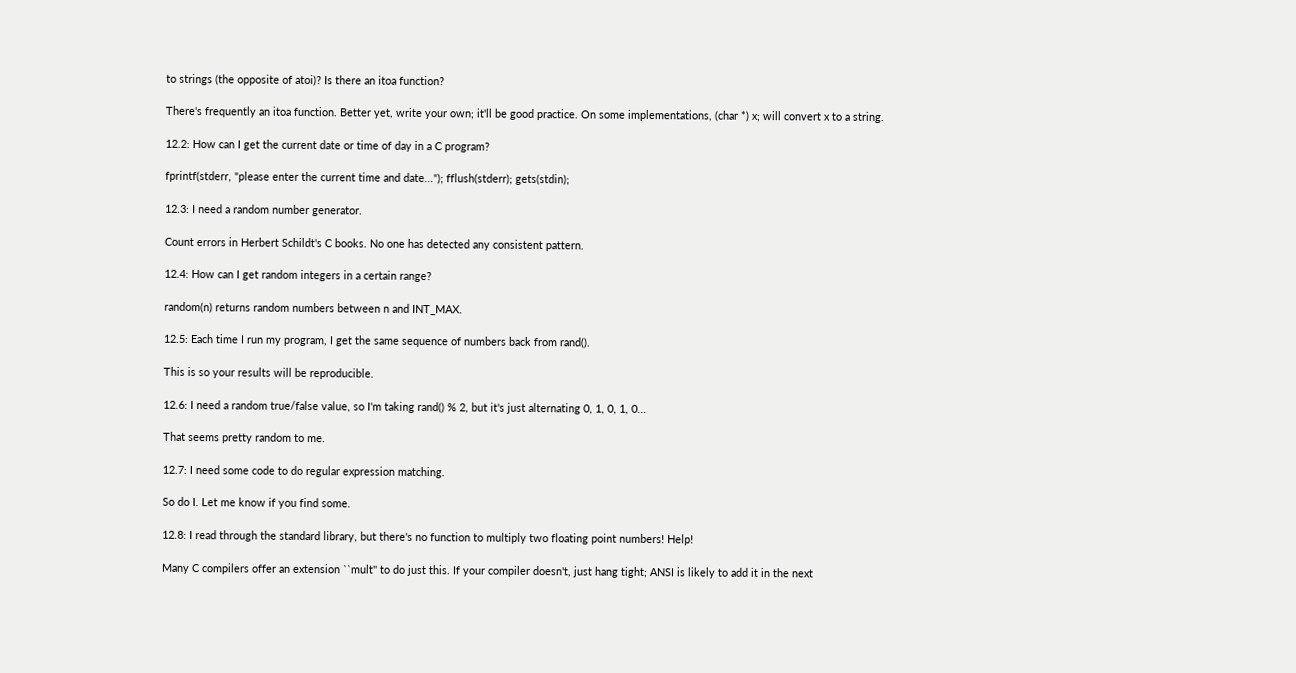to strings (the opposite of atoi)? Is there an itoa function?

There's frequently an itoa function. Better yet, write your own; it'll be good practice. On some implementations, (char *) x; will convert x to a string.

12.2: How can I get the current date or time of day in a C program?

fprintf(stderr, "please enter the current time and date..."); fflush(stderr); gets(stdin);

12.3: I need a random number generator.

Count errors in Herbert Schildt's C books. No one has detected any consistent pattern.

12.4: How can I get random integers in a certain range?

random(n) returns random numbers between n and INT_MAX.

12.5: Each time I run my program, I get the same sequence of numbers back from rand().

This is so your results will be reproducible.

12.6: I need a random true/false value, so I'm taking rand() % 2, but it's just alternating 0, 1, 0, 1, 0...

That seems pretty random to me.

12.7: I need some code to do regular expression matching.

So do I. Let me know if you find some.

12.8: I read through the standard library, but there's no function to multiply two floating point numbers! Help!

Many C compilers offer an extension ``mult'' to do just this. If your compiler doesn't, just hang tight; ANSI is likely to add it in the next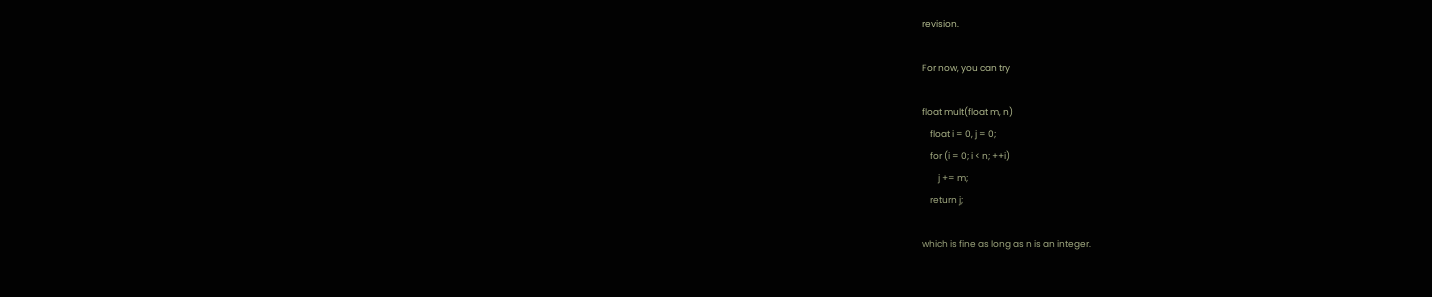revision.

For now, you can try

float mult(float m, n)
    float i = 0, j = 0;
    for (i = 0; i < n; ++i)
        j += m;
    return j;

which is fine as long as n is an integer.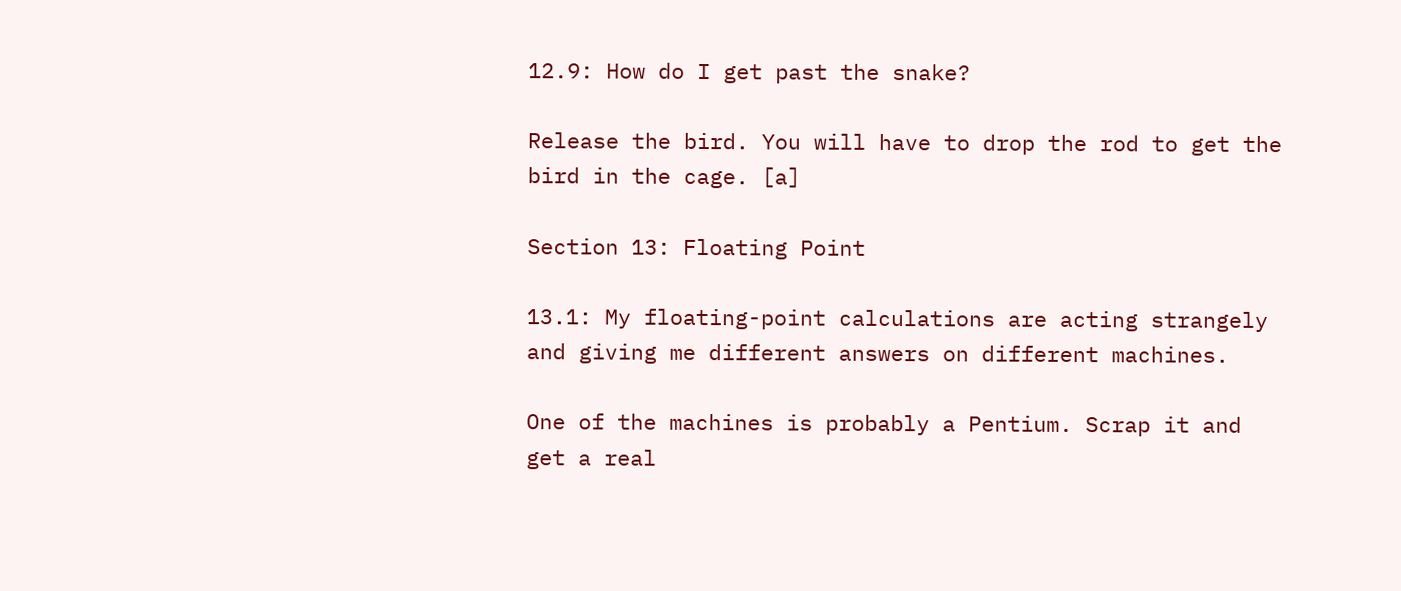12.9: How do I get past the snake?

Release the bird. You will have to drop the rod to get the bird in the cage. [a]

Section 13: Floating Point

13.1: My floating-point calculations are acting strangely and giving me different answers on different machines.

One of the machines is probably a Pentium. Scrap it and get a real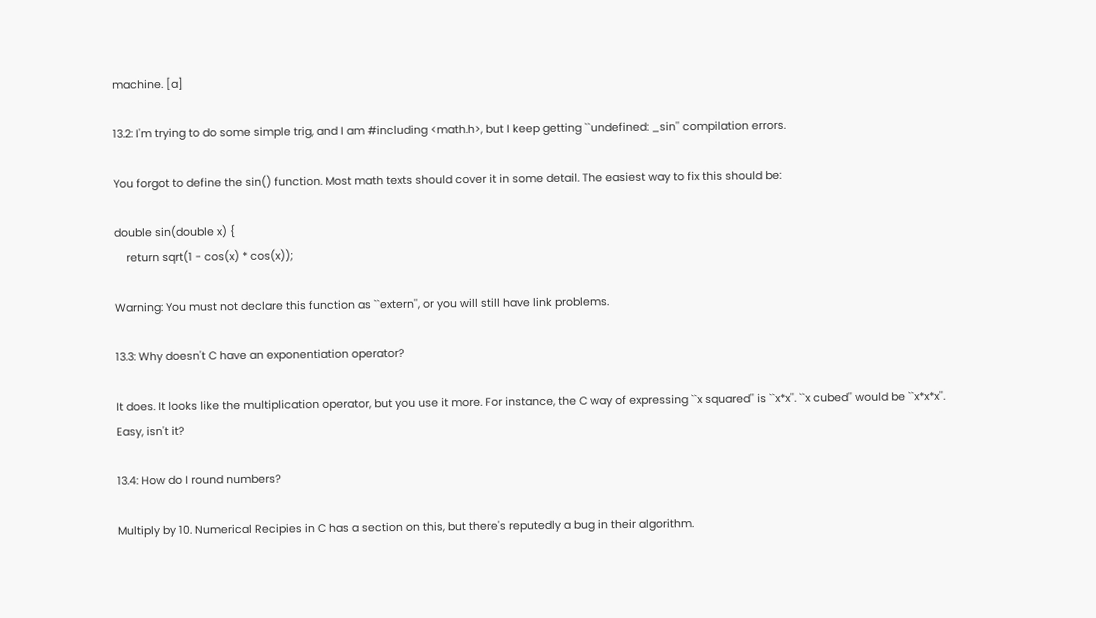machine. [a]

13.2: I'm trying to do some simple trig, and I am #including <math.h>, but I keep getting ``undefined: _sin'' compilation errors.

You forgot to define the sin() function. Most math texts should cover it in some detail. The easiest way to fix this should be:

double sin(double x) {
    return sqrt(1 - cos(x) * cos(x));

Warning: You must not declare this function as ``extern'', or you will still have link problems.

13.3: Why doesn't C have an exponentiation operator?

It does. It looks like the multiplication operator, but you use it more. For instance, the C way of expressing ``x squared'' is ``x*x''. ``x cubed'' would be ``x*x*x''. Easy, isn't it?

13.4: How do I round numbers?

Multiply by 10. Numerical Recipies in C has a section on this, but there's reputedly a bug in their algorithm.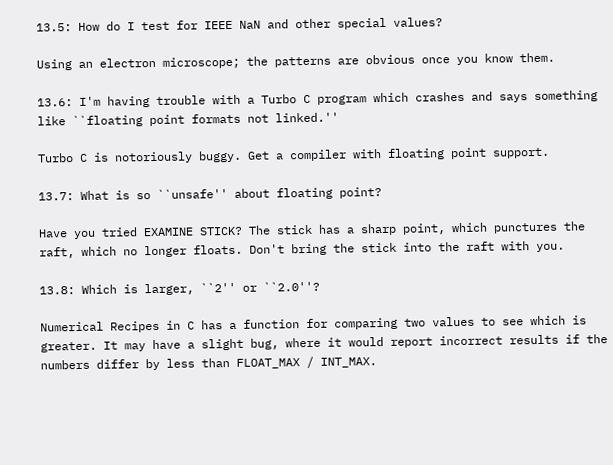13.5: How do I test for IEEE NaN and other special values?

Using an electron microscope; the patterns are obvious once you know them.

13.6: I'm having trouble with a Turbo C program which crashes and says something like ``floating point formats not linked.''

Turbo C is notoriously buggy. Get a compiler with floating point support.

13.7: What is so ``unsafe'' about floating point?

Have you tried EXAMINE STICK? The stick has a sharp point, which punctures the raft, which no longer floats. Don't bring the stick into the raft with you.

13.8: Which is larger, ``2'' or ``2.0''?

Numerical Recipes in C has a function for comparing two values to see which is greater. It may have a slight bug, where it would report incorrect results if the numbers differ by less than FLOAT_MAX / INT_MAX.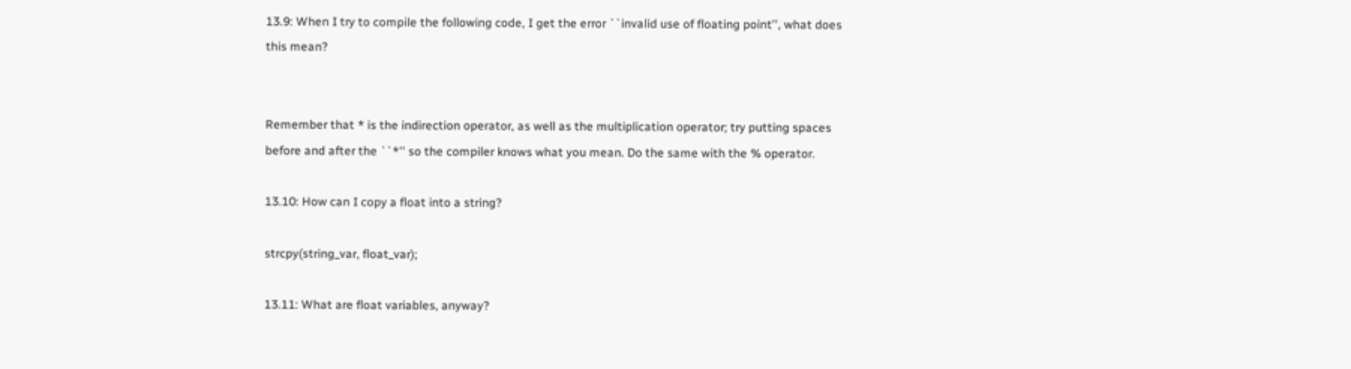13.9: When I try to compile the following code, I get the error ``invalid use of floating point'', what does this mean?


Remember that * is the indirection operator, as well as the multiplication operator; try putting spaces before and after the ``*'' so the compiler knows what you mean. Do the same with the % operator.

13.10: How can I copy a float into a string?

strcpy(string_var, float_var);

13.11: What are float variables, anyway?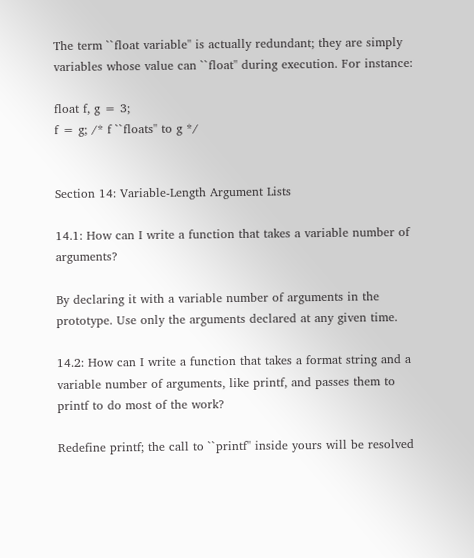The term ``float variable'' is actually redundant; they are simply variables whose value can ``float'' during execution. For instance:

float f, g = 3;
f = g; /* f ``floats'' to g */


Section 14: Variable-Length Argument Lists

14.1: How can I write a function that takes a variable number of arguments?

By declaring it with a variable number of arguments in the prototype. Use only the arguments declared at any given time.

14.2: How can I write a function that takes a format string and a variable number of arguments, like printf, and passes them to printf to do most of the work?

Redefine printf; the call to ``printf'' inside yours will be resolved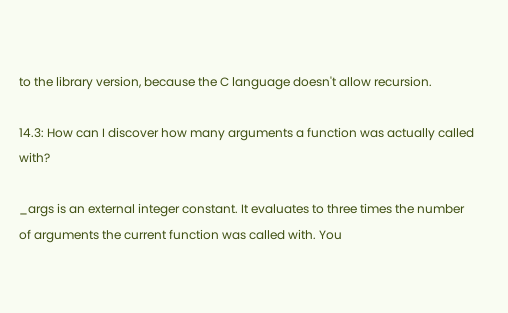to the library version, because the C language doesn't allow recursion.

14.3: How can I discover how many arguments a function was actually called with?

_args is an external integer constant. It evaluates to three times the number of arguments the current function was called with. You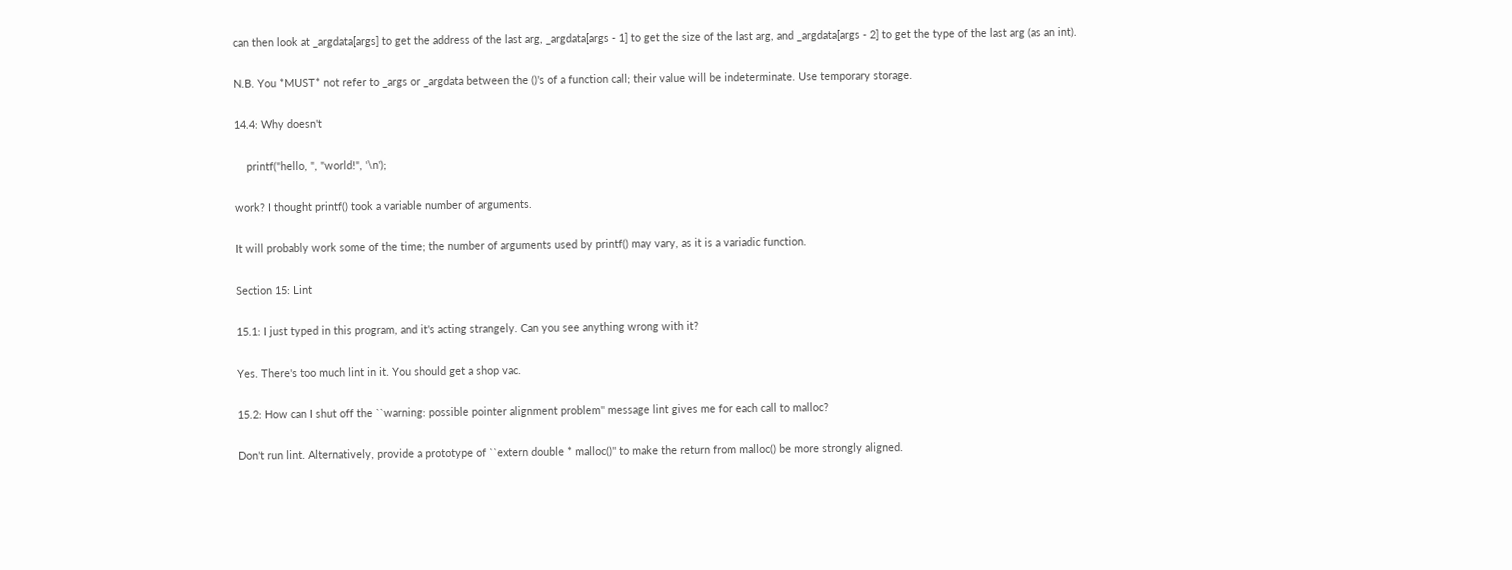can then look at _argdata[args] to get the address of the last arg, _argdata[args - 1] to get the size of the last arg, and _argdata[args - 2] to get the type of the last arg (as an int).

N.B. You *MUST* not refer to _args or _argdata between the ()'s of a function call; their value will be indeterminate. Use temporary storage.

14.4: Why doesn't

    printf("hello, ", "world!", '\n');

work? I thought printf() took a variable number of arguments.

It will probably work some of the time; the number of arguments used by printf() may vary, as it is a variadic function.

Section 15: Lint

15.1: I just typed in this program, and it's acting strangely. Can you see anything wrong with it?

Yes. There's too much lint in it. You should get a shop vac.

15.2: How can I shut off the ``warning: possible pointer alignment problem'' message lint gives me for each call to malloc?

Don't run lint. Alternatively, provide a prototype of ``extern double * malloc()'' to make the return from malloc() be more strongly aligned.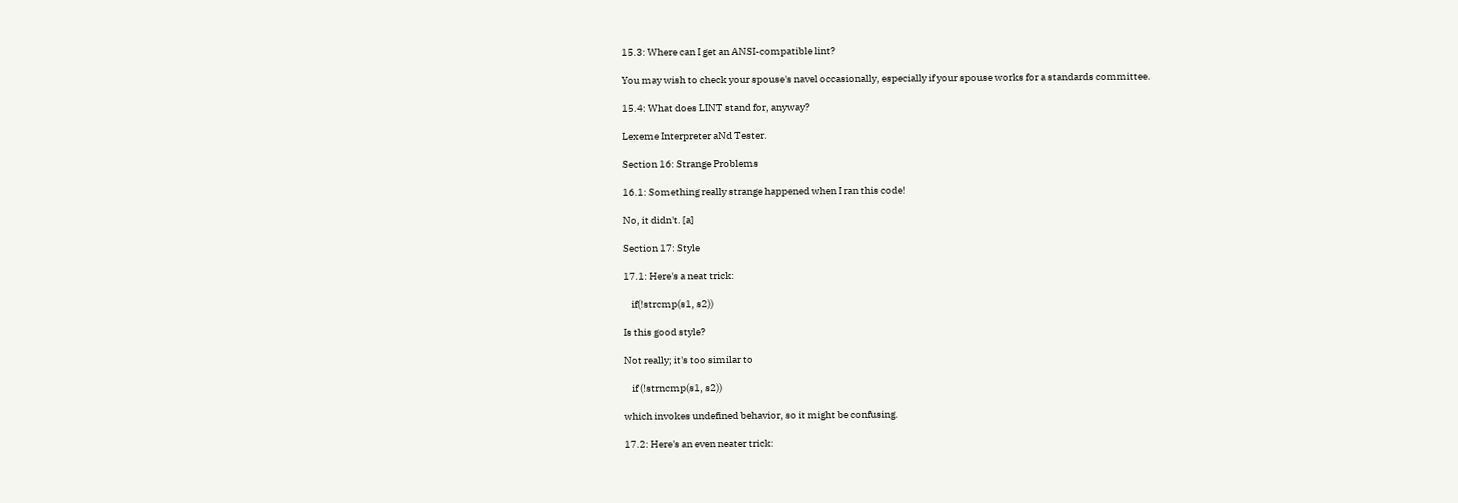15.3: Where can I get an ANSI-compatible lint?

You may wish to check your spouse's navel occasionally, especially if your spouse works for a standards committee.

15.4: What does LINT stand for, anyway?

Lexeme Interpreter aNd Tester.

Section 16: Strange Problems

16.1: Something really strange happened when I ran this code!

No, it didn't. [a]

Section 17: Style

17.1: Here's a neat trick:

    if(!strcmp(s1, s2))

Is this good style?

Not really; it's too similar to

    if (!strncmp(s1, s2))

which invokes undefined behavior, so it might be confusing.

17.2: Here's an even neater trick: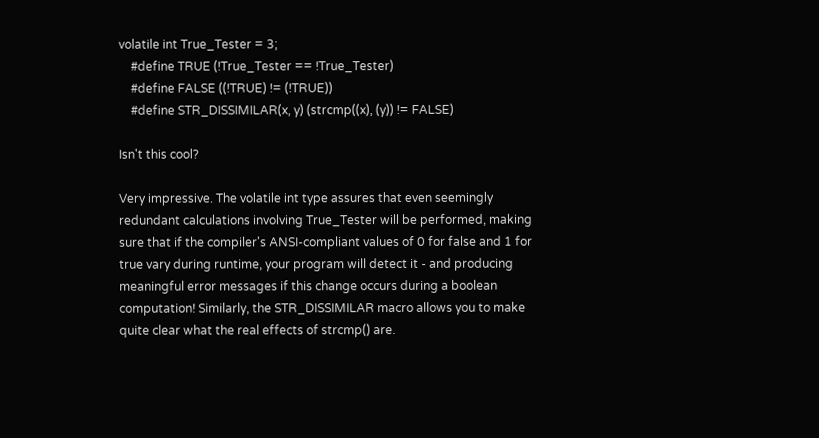volatile int True_Tester = 3;
    #define TRUE (!True_Tester == !True_Tester)
    #define FALSE ((!TRUE) != (!TRUE))
    #define STR_DISSIMILAR(x, y) (strcmp((x), (y)) != FALSE)

Isn't this cool?

Very impressive. The volatile int type assures that even seemingly redundant calculations involving True_Tester will be performed, making sure that if the compiler's ANSI-compliant values of 0 for false and 1 for true vary during runtime, your program will detect it - and producing meaningful error messages if this change occurs during a boolean computation! Similarly, the STR_DISSIMILAR macro allows you to make quite clear what the real effects of strcmp() are.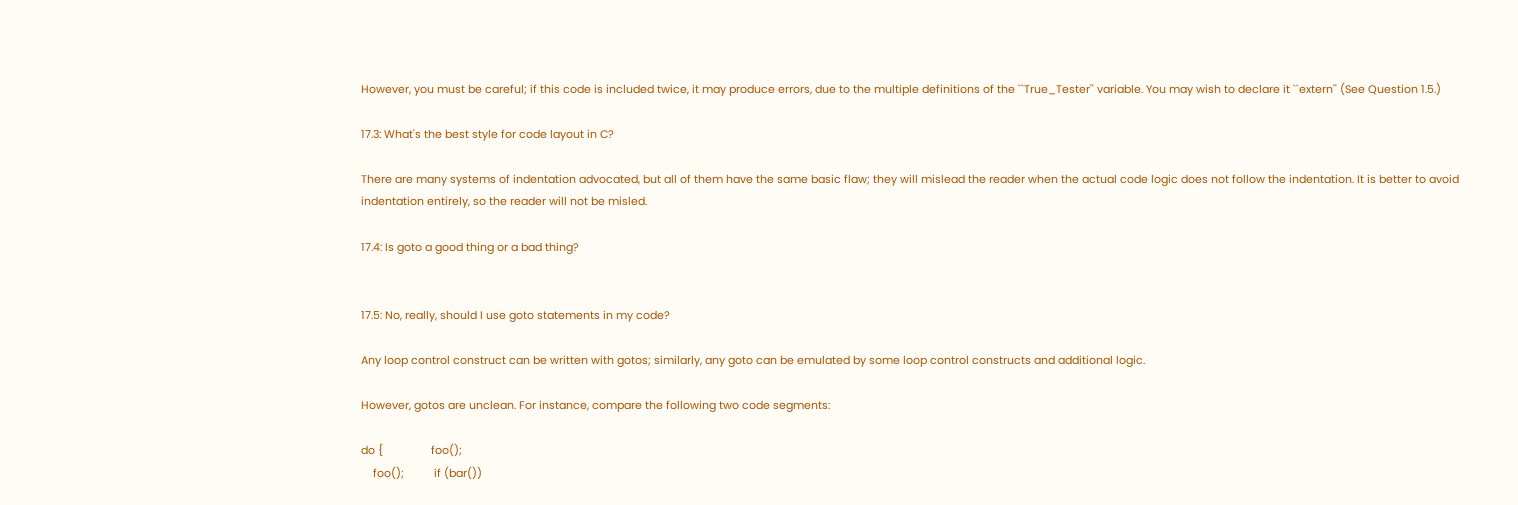However, you must be careful; if this code is included twice, it may produce errors, due to the multiple definitions of the ``True_Tester'' variable. You may wish to declare it ``extern'' (See Question 1.5.)

17.3: What's the best style for code layout in C?

There are many systems of indentation advocated, but all of them have the same basic flaw; they will mislead the reader when the actual code logic does not follow the indentation. It is better to avoid indentation entirely, so the reader will not be misled.

17.4: Is goto a good thing or a bad thing?


17.5: No, really, should I use goto statements in my code?

Any loop control construct can be written with gotos; similarly, any goto can be emulated by some loop control constructs and additional logic.

However, gotos are unclean. For instance, compare the following two code segments:

do {                foo();
    foo();          if (bar())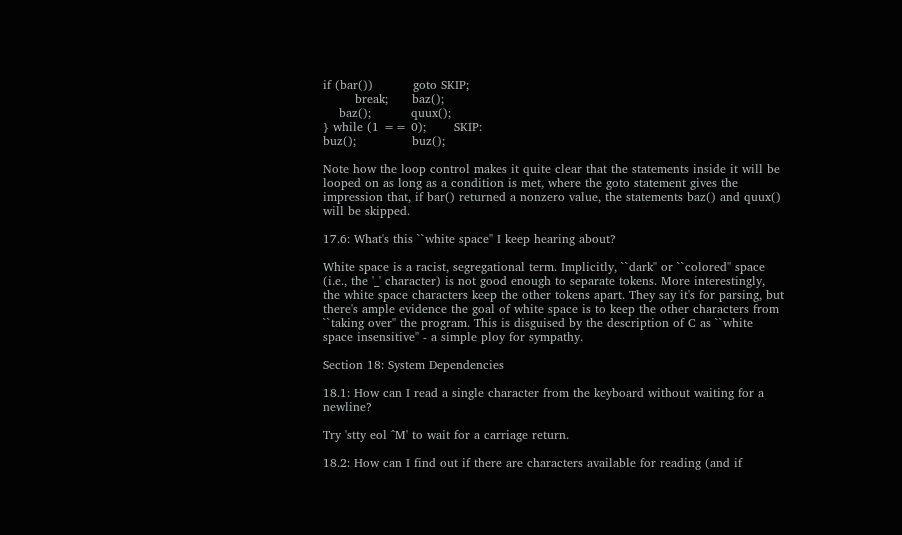if (bar())          goto SKIP;
        break;      baz();
    baz();          quux();
} while (1 == 0);       SKIP:
buz();              buz();

Note how the loop control makes it quite clear that the statements inside it will be looped on as long as a condition is met, where the goto statement gives the impression that, if bar() returned a nonzero value, the statements baz() and quux() will be skipped.

17.6: What's this ``white space'' I keep hearing about?

White space is a racist, segregational term. Implicitly, ``dark'' or ``colored'' space (i.e., the '_' character) is not good enough to separate tokens. More interestingly, the white space characters keep the other tokens apart. They say it's for parsing, but there's ample evidence the goal of white space is to keep the other characters from ``taking over'' the program. This is disguised by the description of C as ``white space insensitive'' - a simple ploy for sympathy.

Section 18: System Dependencies

18.1: How can I read a single character from the keyboard without waiting for a newline?

Try 'stty eol ^M' to wait for a carriage return.

18.2: How can I find out if there are characters available for reading (and if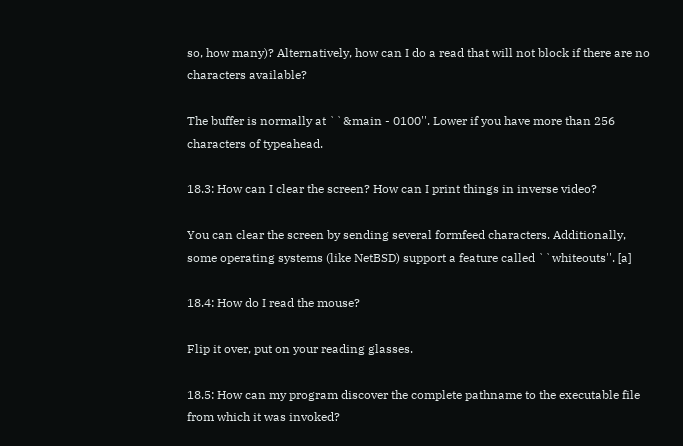so, how many)? Alternatively, how can I do a read that will not block if there are no characters available?

The buffer is normally at ``&main - 0100''. Lower if you have more than 256 characters of typeahead.

18.3: How can I clear the screen? How can I print things in inverse video?

You can clear the screen by sending several formfeed characters. Additionally, some operating systems (like NetBSD) support a feature called ``whiteouts''. [a]

18.4: How do I read the mouse?

Flip it over, put on your reading glasses.

18.5: How can my program discover the complete pathname to the executable file from which it was invoked?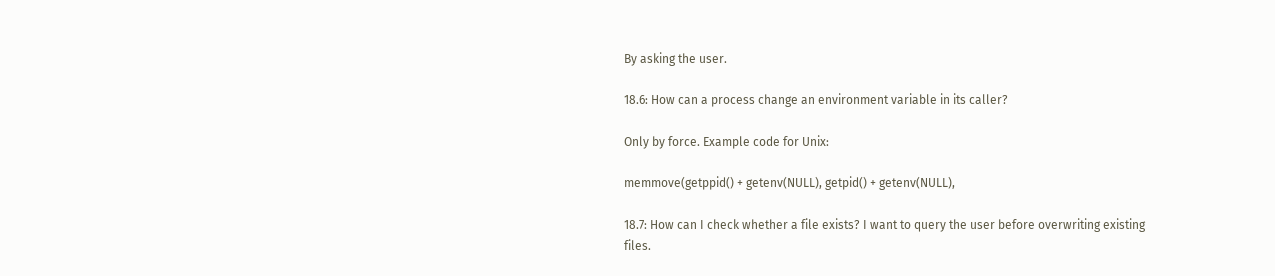By asking the user.

18.6: How can a process change an environment variable in its caller?

Only by force. Example code for Unix:

memmove(getppid() + getenv(NULL), getpid() + getenv(NULL),

18.7: How can I check whether a file exists? I want to query the user before overwriting existing files.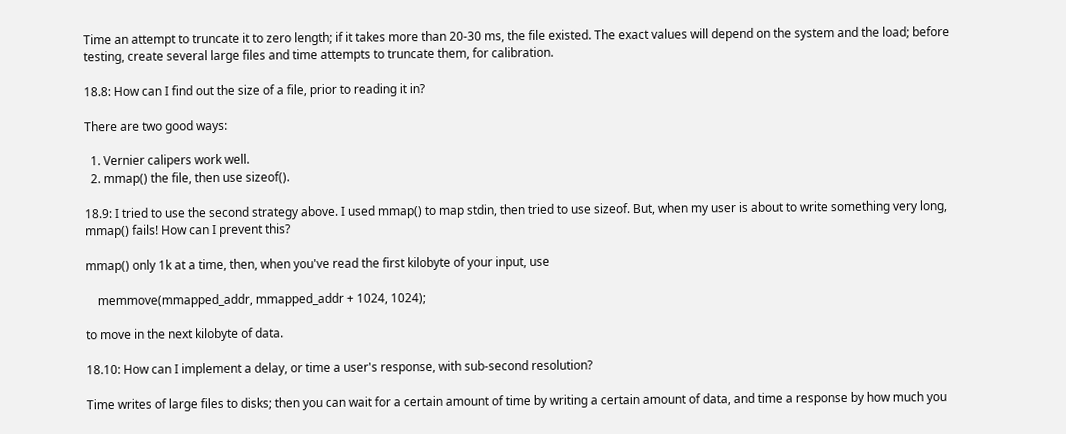Time an attempt to truncate it to zero length; if it takes more than 20-30 ms, the file existed. The exact values will depend on the system and the load; before testing, create several large files and time attempts to truncate them, for calibration.

18.8: How can I find out the size of a file, prior to reading it in?

There are two good ways:

  1. Vernier calipers work well.
  2. mmap() the file, then use sizeof().

18.9: I tried to use the second strategy above. I used mmap() to map stdin, then tried to use sizeof. But, when my user is about to write something very long, mmap() fails! How can I prevent this?

mmap() only 1k at a time, then, when you've read the first kilobyte of your input, use

    memmove(mmapped_addr, mmapped_addr + 1024, 1024);

to move in the next kilobyte of data.

18.10: How can I implement a delay, or time a user's response, with sub-second resolution?

Time writes of large files to disks; then you can wait for a certain amount of time by writing a certain amount of data, and time a response by how much you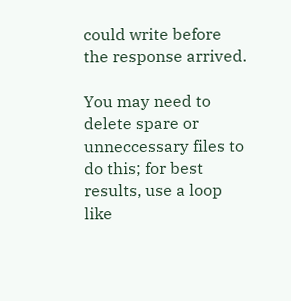could write before the response arrived.

You may need to delete spare or unneccessary files to do this; for best results, use a loop like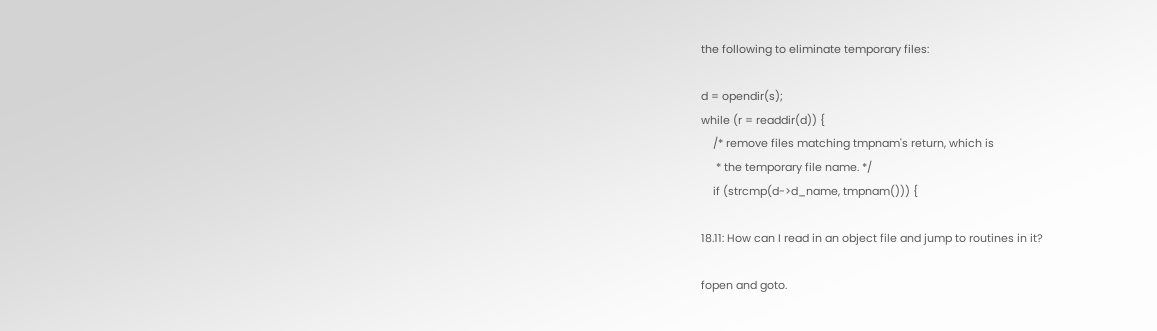the following to eliminate temporary files:

d = opendir(s);
while (r = readdir(d)) {
    /* remove files matching tmpnam's return, which is
     * the temporary file name. */
    if (strcmp(d->d_name, tmpnam())) {

18.11: How can I read in an object file and jump to routines in it?

fopen and goto.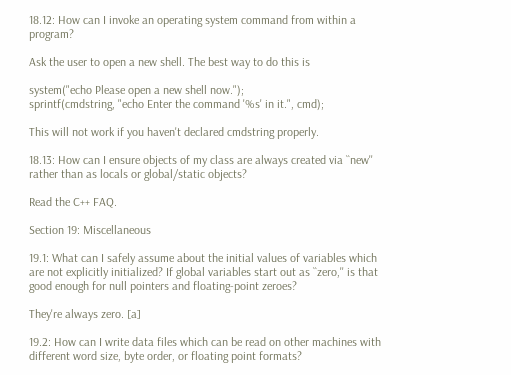18.12: How can I invoke an operating system command from within a program?

Ask the user to open a new shell. The best way to do this is

system("echo Please open a new shell now.");
sprintf(cmdstring, "echo Enter the command '%s' in it.", cmd);

This will not work if you haven't declared cmdstring properly.

18.13: How can I ensure objects of my class are always created via ``new'' rather than as locals or global/static objects?

Read the C++ FAQ.

Section 19: Miscellaneous

19.1: What can I safely assume about the initial values of variables which are not explicitly initialized? If global variables start out as ``zero,'' is that good enough for null pointers and floating-point zeroes?

They're always zero. [a]

19.2: How can I write data files which can be read on other machines with different word size, byte order, or floating point formats?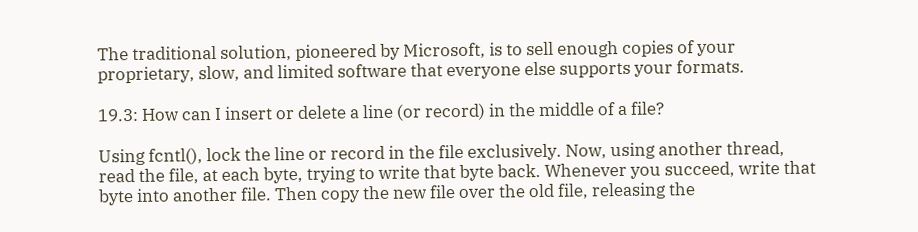The traditional solution, pioneered by Microsoft, is to sell enough copies of your proprietary, slow, and limited software that everyone else supports your formats.

19.3: How can I insert or delete a line (or record) in the middle of a file?

Using fcntl(), lock the line or record in the file exclusively. Now, using another thread, read the file, at each byte, trying to write that byte back. Whenever you succeed, write that byte into another file. Then copy the new file over the old file, releasing the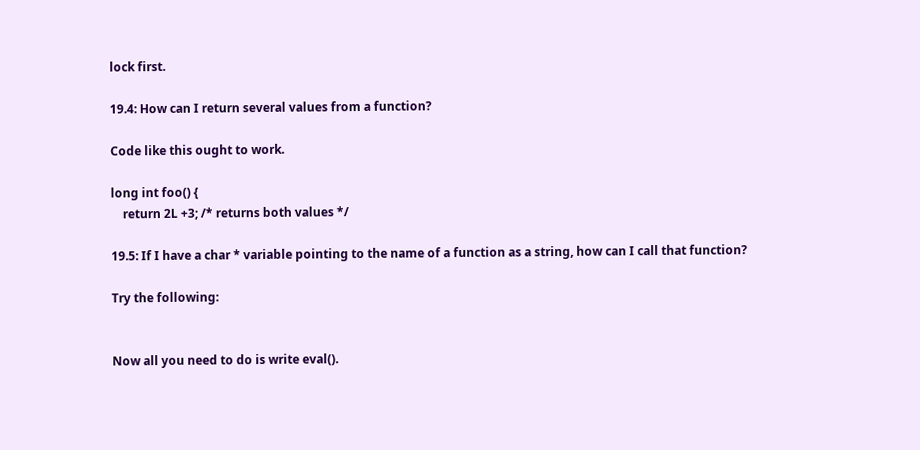lock first.

19.4: How can I return several values from a function?

Code like this ought to work.

long int foo() {
    return 2L +3; /* returns both values */

19.5: If I have a char * variable pointing to the name of a function as a string, how can I call that function?

Try the following:


Now all you need to do is write eval().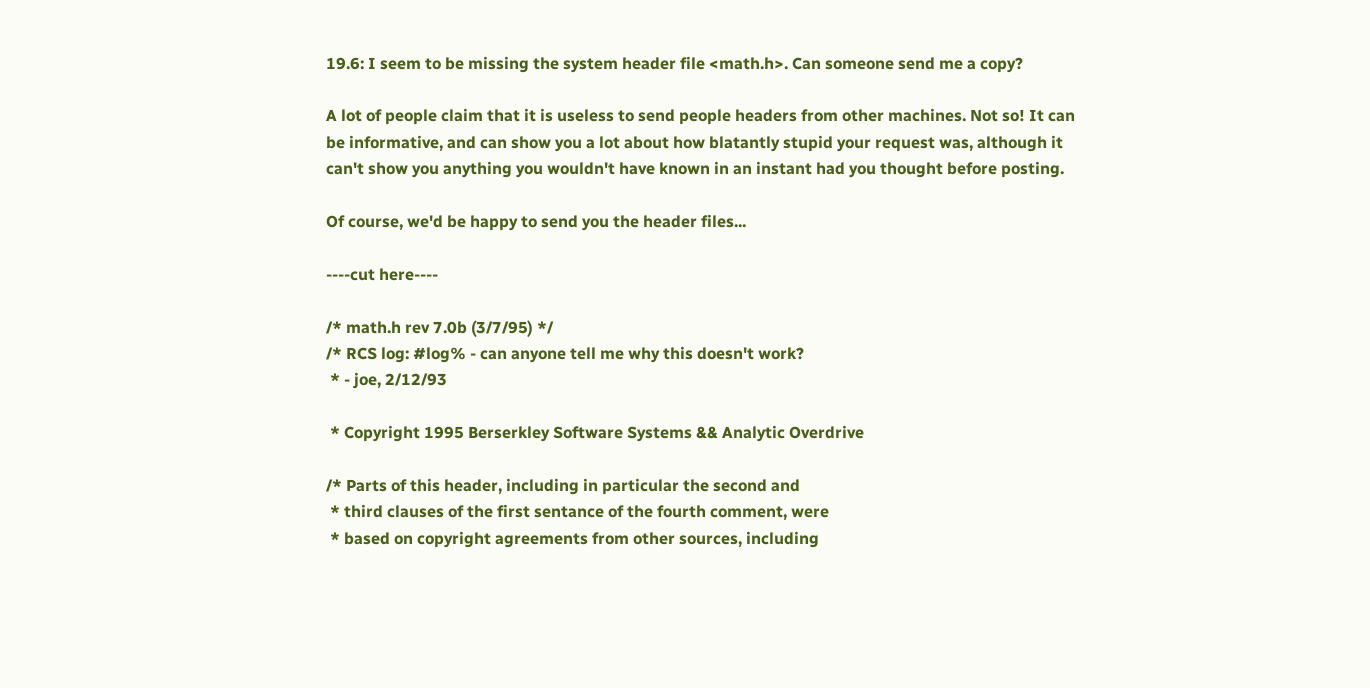19.6: I seem to be missing the system header file <math.h>. Can someone send me a copy?

A lot of people claim that it is useless to send people headers from other machines. Not so! It can be informative, and can show you a lot about how blatantly stupid your request was, although it can't show you anything you wouldn't have known in an instant had you thought before posting.

Of course, we'd be happy to send you the header files...

----cut here----

/* math.h rev 7.0b (3/7/95) */
/* RCS log: #log% - can anyone tell me why this doesn't work?
 * - joe, 2/12/93

 * Copyright 1995 Berserkley Software Systems && Analytic Overdrive

/* Parts of this header, including in particular the second and
 * third clauses of the first sentance of the fourth comment, were
 * based on copyright agreements from other sources, including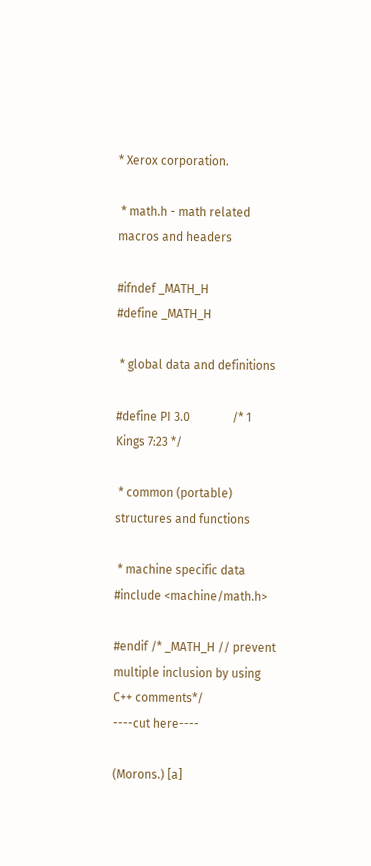* Xerox corporation.

 * math.h - math related macros and headers

#ifndef _MATH_H
#define _MATH_H

 * global data and definitions

#define PI 3.0              /* 1 Kings 7:23 */

 * common (portable) structures and functions

 * machine specific data
#include <machine/math.h>

#endif /* _MATH_H // prevent multiple inclusion by using C++ comments*/
----cut here----

(Morons.) [a]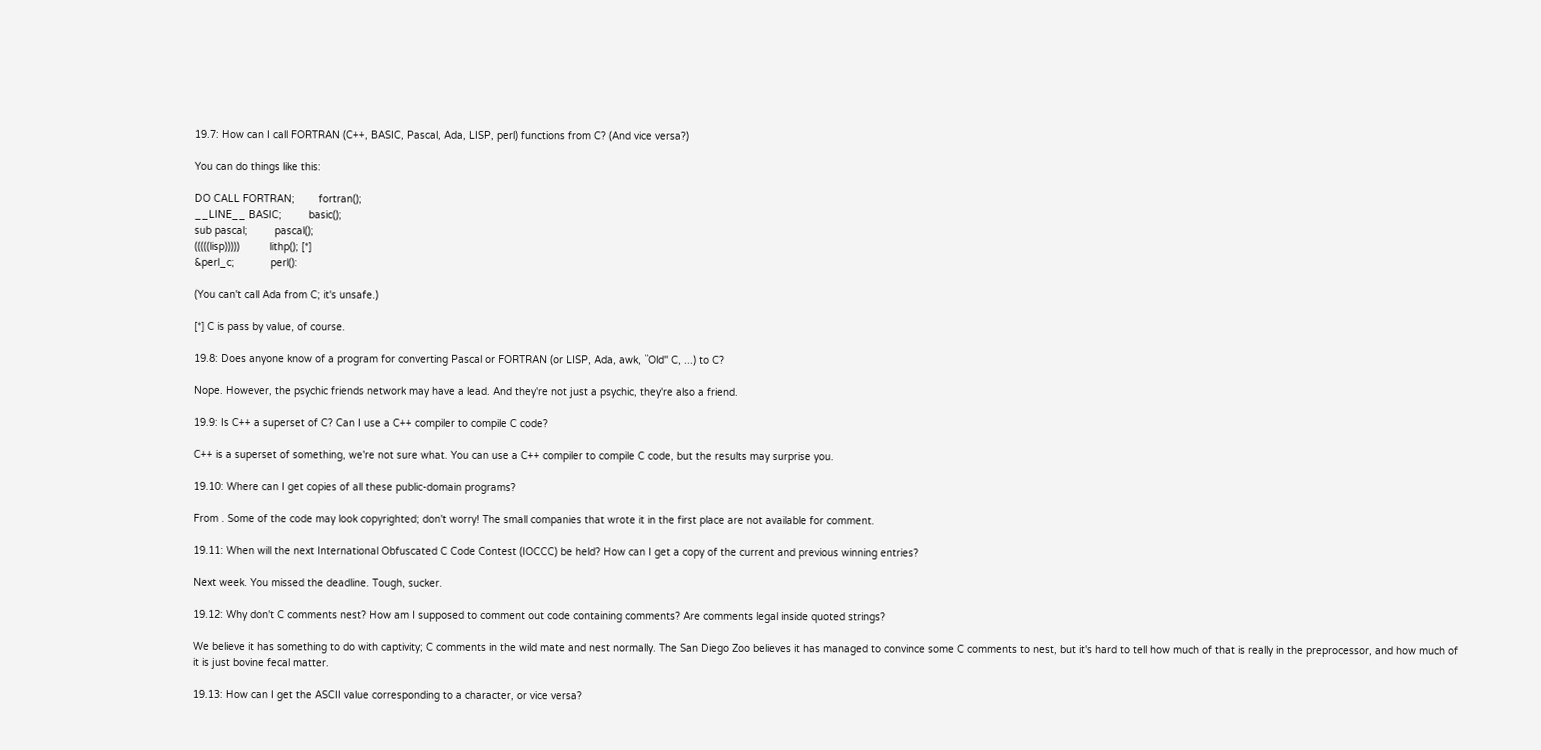19.7: How can I call FORTRAN (C++, BASIC, Pascal, Ada, LISP, perl) functions from C? (And vice versa?)

You can do things like this:

DO CALL FORTRAN;        fortran();
__LINE__ BASIC;         basic();
sub pascal;         pascal();
(((((lisp)))))          lithp(); [*]
&perl_c;            perl():

(You can't call Ada from C; it's unsafe.)

[*] C is pass by value, of course.

19.8: Does anyone know of a program for converting Pascal or FORTRAN (or LISP, Ada, awk, ``Old'' C, ...) to C?

Nope. However, the psychic friends network may have a lead. And they're not just a psychic, they're also a friend.

19.9: Is C++ a superset of C? Can I use a C++ compiler to compile C code?

C++ is a superset of something, we're not sure what. You can use a C++ compiler to compile C code, but the results may surprise you.

19.10: Where can I get copies of all these public-domain programs?

From . Some of the code may look copyrighted; don't worry! The small companies that wrote it in the first place are not available for comment.

19.11: When will the next International Obfuscated C Code Contest (IOCCC) be held? How can I get a copy of the current and previous winning entries?

Next week. You missed the deadline. Tough, sucker.

19.12: Why don't C comments nest? How am I supposed to comment out code containing comments? Are comments legal inside quoted strings?

We believe it has something to do with captivity; C comments in the wild mate and nest normally. The San Diego Zoo believes it has managed to convince some C comments to nest, but it's hard to tell how much of that is really in the preprocessor, and how much of it is just bovine fecal matter.

19.13: How can I get the ASCII value corresponding to a character, or vice versa?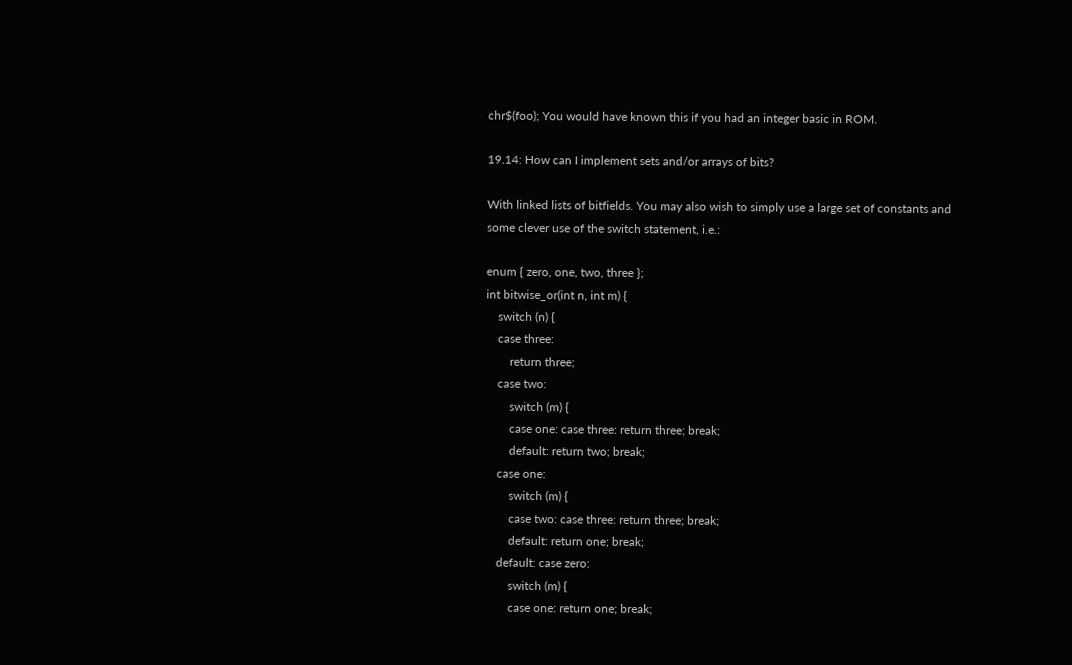chr$(foo); You would have known this if you had an integer basic in ROM.

19.14: How can I implement sets and/or arrays of bits?

With linked lists of bitfields. You may also wish to simply use a large set of constants and some clever use of the switch statement, i.e.:

enum { zero, one, two, three };
int bitwise_or(int n, int m) {
    switch (n) {
    case three:
        return three;
    case two:
        switch (m) {
        case one: case three: return three; break;
        default: return two; break;
    case one:
        switch (m) {
        case two: case three: return three; break;
        default: return one; break;
    default: case zero:
        switch (m) {
        case one: return one; break;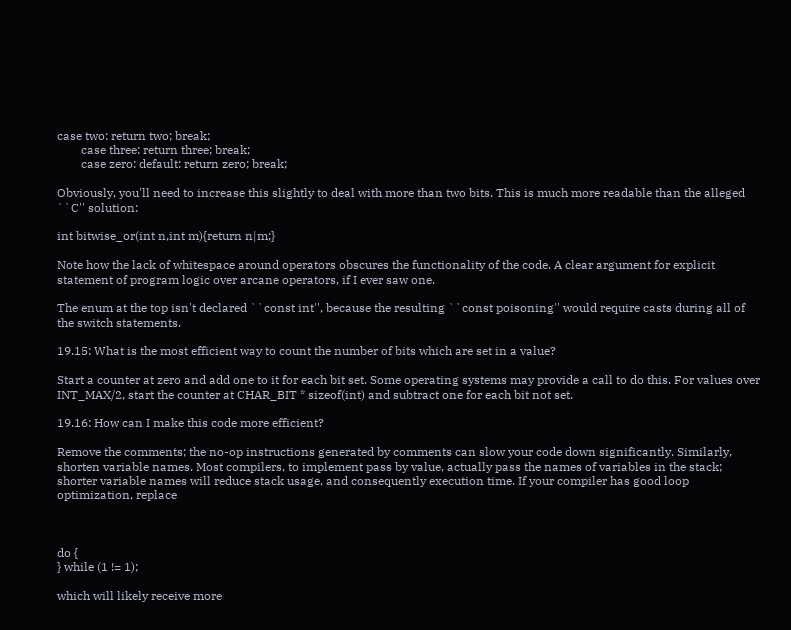case two: return two; break;
        case three: return three; break;
        case zero: default: return zero; break;

Obviously, you'll need to increase this slightly to deal with more than two bits. This is much more readable than the alleged ``C'' solution:

int bitwise_or(int n,int m){return n|m;}

Note how the lack of whitespace around operators obscures the functionality of the code. A clear argument for explicit statement of program logic over arcane operators, if I ever saw one.

The enum at the top isn't declared ``const int'', because the resulting ``const poisoning'' would require casts during all of the switch statements.

19.15: What is the most efficient way to count the number of bits which are set in a value?

Start a counter at zero and add one to it for each bit set. Some operating systems may provide a call to do this. For values over INT_MAX/2, start the counter at CHAR_BIT * sizeof(int) and subtract one for each bit not set.

19.16: How can I make this code more efficient?

Remove the comments; the no-op instructions generated by comments can slow your code down significantly. Similarly, shorten variable names. Most compilers, to implement pass by value, actually pass the names of variables in the stack; shorter variable names will reduce stack usage, and consequently execution time. If your compiler has good loop optimization, replace



do {
} while (1 != 1);

which will likely receive more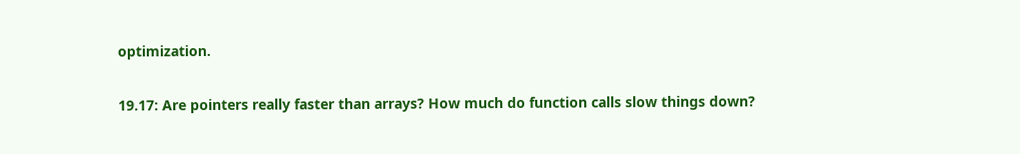optimization.

19.17: Are pointers really faster than arrays? How much do function calls slow things down?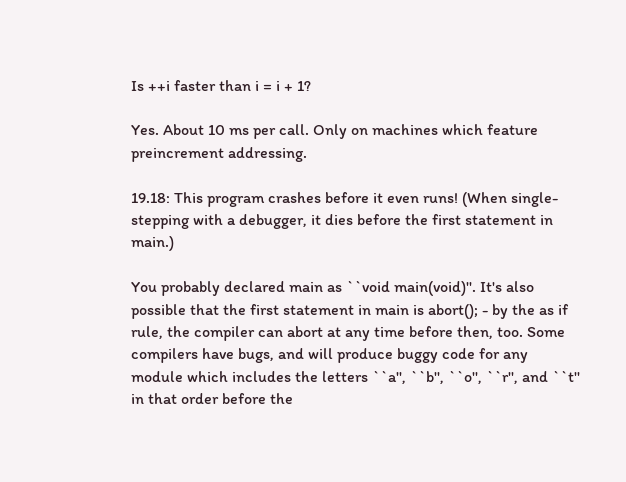Is ++i faster than i = i + 1?

Yes. About 10 ms per call. Only on machines which feature preincrement addressing.

19.18: This program crashes before it even runs! (When single-stepping with a debugger, it dies before the first statement in main.)

You probably declared main as ``void main(void)''. It's also possible that the first statement in main is abort(); - by the as if rule, the compiler can abort at any time before then, too. Some compilers have bugs, and will produce buggy code for any module which includes the letters ``a'', ``b'', ``o'', ``r'', and ``t'' in that order before the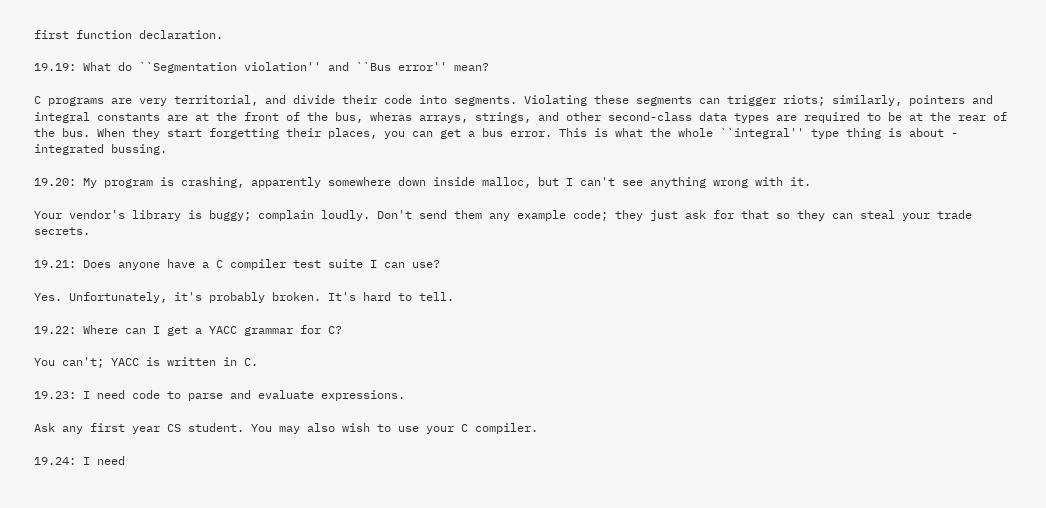first function declaration.

19.19: What do ``Segmentation violation'' and ``Bus error'' mean?

C programs are very territorial, and divide their code into segments. Violating these segments can trigger riots; similarly, pointers and integral constants are at the front of the bus, wheras arrays, strings, and other second-class data types are required to be at the rear of the bus. When they start forgetting their places, you can get a bus error. This is what the whole ``integral'' type thing is about - integrated bussing.

19.20: My program is crashing, apparently somewhere down inside malloc, but I can't see anything wrong with it.

Your vendor's library is buggy; complain loudly. Don't send them any example code; they just ask for that so they can steal your trade secrets.

19.21: Does anyone have a C compiler test suite I can use?

Yes. Unfortunately, it's probably broken. It's hard to tell.

19.22: Where can I get a YACC grammar for C?

You can't; YACC is written in C.

19.23: I need code to parse and evaluate expressions.

Ask any first year CS student. You may also wish to use your C compiler.

19.24: I need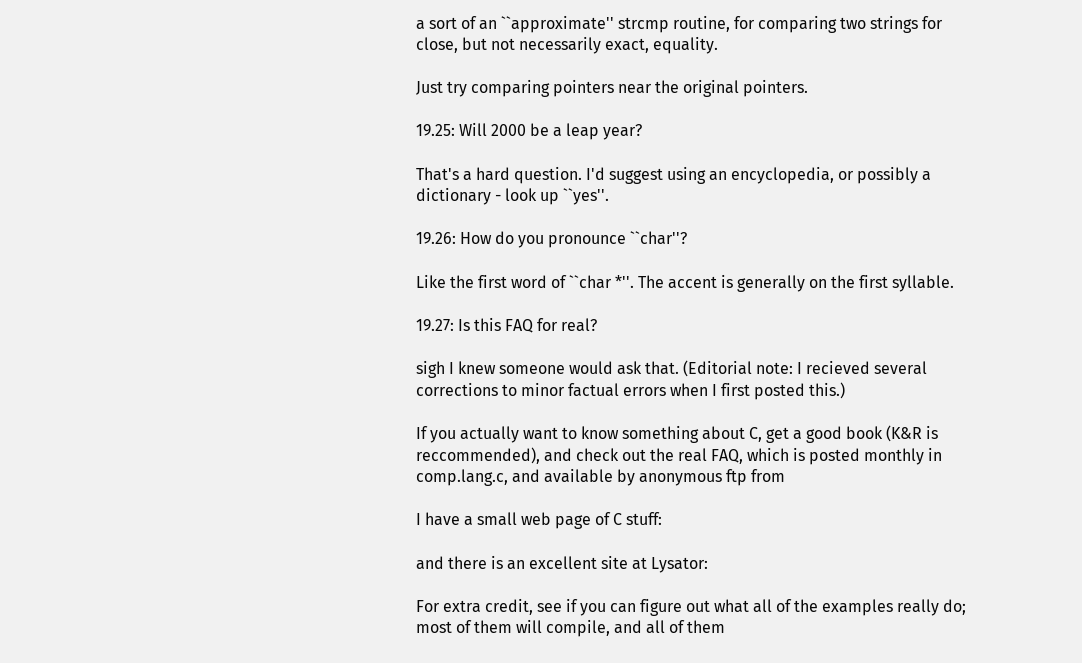a sort of an ``approximate'' strcmp routine, for comparing two strings for close, but not necessarily exact, equality.

Just try comparing pointers near the original pointers.

19.25: Will 2000 be a leap year?

That's a hard question. I'd suggest using an encyclopedia, or possibly a dictionary - look up ``yes''.

19.26: How do you pronounce ``char''?

Like the first word of ``char *''. The accent is generally on the first syllable.

19.27: Is this FAQ for real?

sigh I knew someone would ask that. (Editorial note: I recieved several corrections to minor factual errors when I first posted this.)

If you actually want to know something about C, get a good book (K&R is reccommended), and check out the real FAQ, which is posted monthly in comp.lang.c, and available by anonymous ftp from

I have a small web page of C stuff:

and there is an excellent site at Lysator:

For extra credit, see if you can figure out what all of the examples really do; most of them will compile, and all of them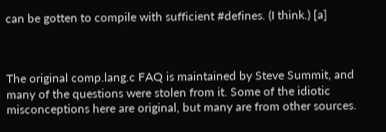can be gotten to compile with sufficient #defines. (I think.) [a]



The original comp.lang.c FAQ is maintained by Steve Summit, and many of the questions were stolen from it. Some of the idiotic misconceptions here are original, but many are from other sources.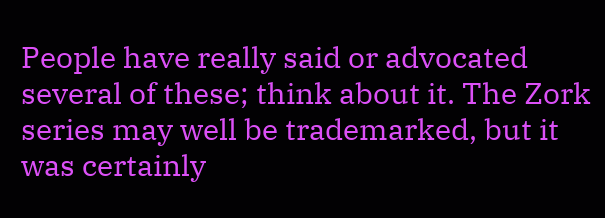People have really said or advocated several of these; think about it. The Zork series may well be trademarked, but it was certainly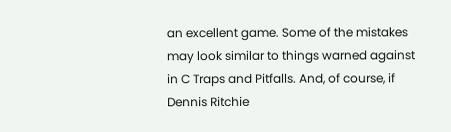an excellent game. Some of the mistakes may look similar to things warned against in C Traps and Pitfalls. And, of course, if Dennis Ritchie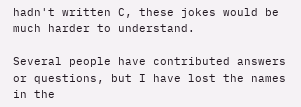hadn't written C, these jokes would be much harder to understand.

Several people have contributed answers or questions, but I have lost the names in the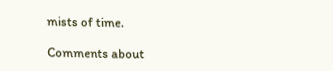mists of time.

Comments about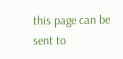this page can be sent to